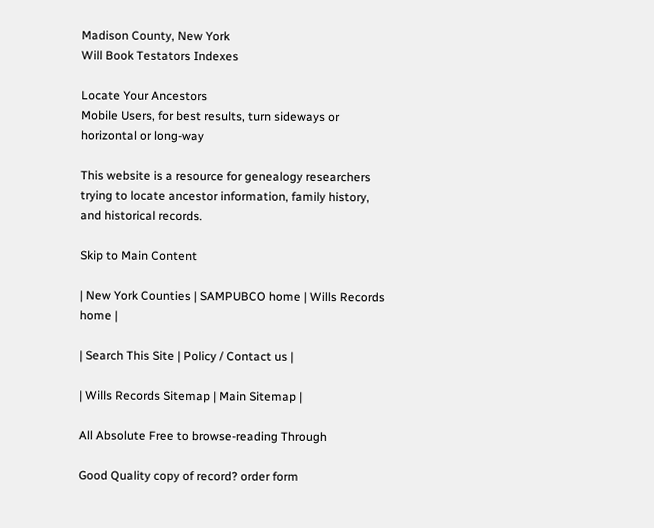Madison County, New York
Will Book Testators Indexes

Locate Your Ancestors
Mobile Users, for best results, turn sideways or horizontal or long-way

This website is a resource for genealogy researchers trying to locate ancestor information, family history, and historical records.

Skip to Main Content

| New York Counties | SAMPUBCO home | Wills Records home |

| Search This Site | Policy / Contact us |

| Wills Records Sitemap | Main Sitemap |

All Absolute Free to browse-reading Through

Good Quality copy of record? order form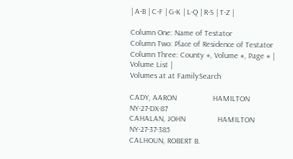| A-B | C-F | G-K | L-Q | R-S | T-Z |

Column One: Name of Testator
Column Two: Place of Residence of Testator
Column Three: County #, Volume #, Page # | Volume List |
Volumes at at FamilySearch

CADY, AARON                  HAMILTON                      NY-27-DX-87
CAHALAN, JOHN                HAMILTON                      NY-27-37-385
CALHOUN, ROBERT B.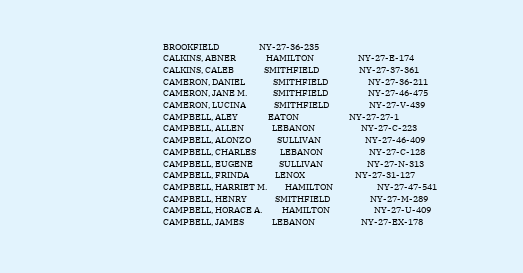BROOKFIELD                    NY-27-36-235
CALKINS, ABNER               HAMILTON                      NY-27-E-174
CALKINS, CALEB               SMITHFIELD                    NY-27-37-361
CAMERON, DANIEL              SMITHFIELD                    NY-27-36-211
CAMERON, JANE M.             SMITHFIELD                    NY-27-46-475
CAMERON, LUCINA              SMITHFIELD                    NY-27-V-439
CAMPBELL, ALEY               EATON                         NY-27-27-1
CAMPBELL, ALLEN              LEBANON                       NY-27-C-223
CAMPBELL, ALONZO             SULLIVAN                      NY-27-46-409
CAMPBELL, CHARLES            LEBANON                       NY-27-C-128
CAMPBELL, EUGENE             SULLIVAN                      NY-27-N-313
CAMPBELL, FRINDA             LENOX                         NY-27-31-127
CAMPBELL, HARRIET M.         HAMILTON                      NY-27-47-541
CAMPBELL, HENRY              SMITHFIELD                    NY-27-M-289
CAMPBELL, HORACE A.          HAMILTON                      NY-27-U-409
CAMPBELL, JAMES              LEBANON                       NY-27-EX-178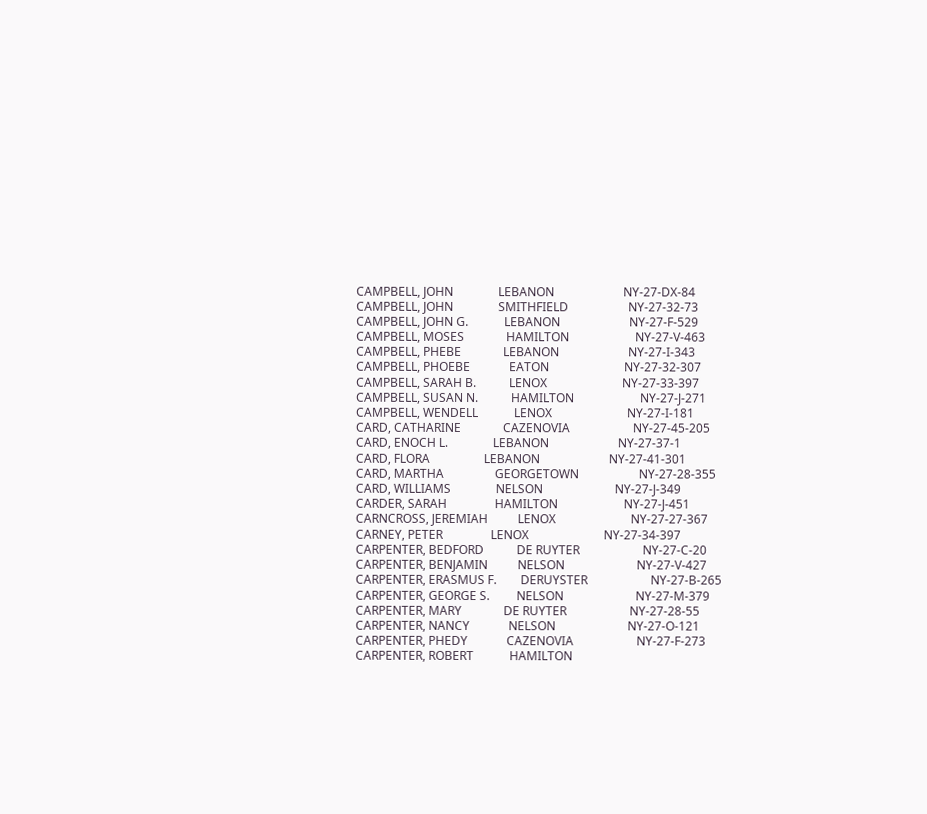CAMPBELL, JOHN               LEBANON                       NY-27-DX-84
CAMPBELL, JOHN               SMITHFIELD                    NY-27-32-73
CAMPBELL, JOHN G.            LEBANON                       NY-27-F-529
CAMPBELL, MOSES              HAMILTON                      NY-27-V-463
CAMPBELL, PHEBE              LEBANON                       NY-27-I-343
CAMPBELL, PHOEBE             EATON                         NY-27-32-307
CAMPBELL, SARAH B.           LENOX                         NY-27-33-397
CAMPBELL, SUSAN N.           HAMILTON                      NY-27-J-271
CAMPBELL, WENDELL            LENOX                         NY-27-I-181
CARD, CATHARINE              CAZENOVIA                     NY-27-45-205
CARD, ENOCH L.               LEBANON                       NY-27-37-1
CARD, FLORA                  LEBANON                       NY-27-41-301
CARD, MARTHA                 GEORGETOWN                    NY-27-28-355
CARD, WILLIAMS               NELSON                        NY-27-J-349
CARDER, SARAH                HAMILTON                      NY-27-J-451
CARNCROSS, JEREMIAH          LENOX                         NY-27-27-367
CARNEY, PETER                LENOX                         NY-27-34-397
CARPENTER, BEDFORD           DE RUYTER                     NY-27-C-20
CARPENTER, BENJAMIN          NELSON                        NY-27-V-427
CARPENTER, ERASMUS F.        DERUYSTER                     NY-27-B-265
CARPENTER, GEORGE S.         NELSON                        NY-27-M-379
CARPENTER, MARY              DE RUYTER                     NY-27-28-55
CARPENTER, NANCY             NELSON                        NY-27-O-121
CARPENTER, PHEDY             CAZENOVIA                     NY-27-F-273
CARPENTER, ROBERT            HAMILTON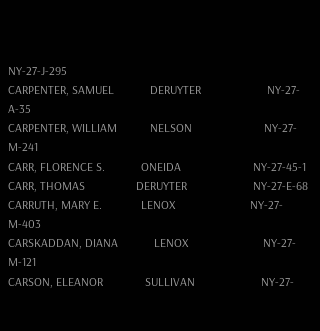NY-27-J-295
CARPENTER, SAMUEL            DERUYTER                      NY-27-A-35
CARPENTER, WILLIAM           NELSON                        NY-27-M-241
CARR, FLORENCE S.            ONEIDA                        NY-27-45-1
CARR, THOMAS                 DERUYTER                      NY-27-E-68
CARRUTH, MARY E.             LENOX                         NY-27-M-403
CARSKADDAN, DIANA            LENOX                         NY-27-M-121
CARSON, ELEANOR              SULLIVAN                      NY-27-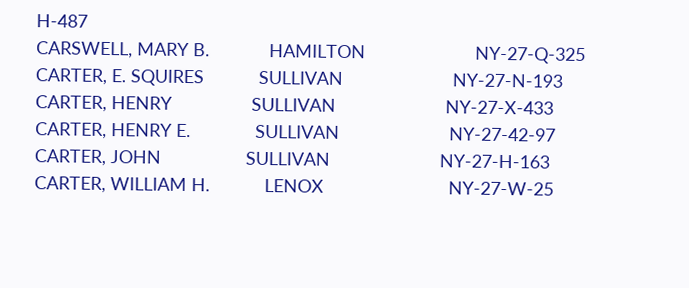H-487
CARSWELL, MARY B.            HAMILTON                      NY-27-Q-325
CARTER, E. SQUIRES           SULLIVAN                      NY-27-N-193
CARTER, HENRY                SULLIVAN                      NY-27-X-433
CARTER, HENRY E.             SULLIVAN                      NY-27-42-97
CARTER, JOHN                 SULLIVAN                      NY-27-H-163
CARTER, WILLIAM H.           LENOX                         NY-27-W-25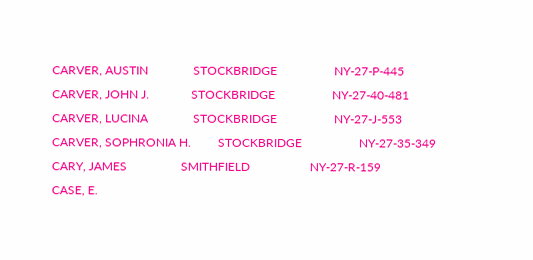CARVER, AUSTIN               STOCKBRIDGE                   NY-27-P-445
CARVER, JOHN J.              STOCKBRIDGE                   NY-27-40-481
CARVER, LUCINA               STOCKBRIDGE                   NY-27-J-553
CARVER, SOPHRONIA H.         STOCKBRIDGE                   NY-27-35-349
CARY, JAMES                  SMITHFIELD                    NY-27-R-159
CASE, E.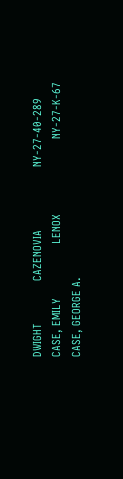DWIGHT              CAZENOVIA                     NY-27-40-289
CASE, EMILY                  LENOX                         NY-27-K-67
CASE, GEORGE A.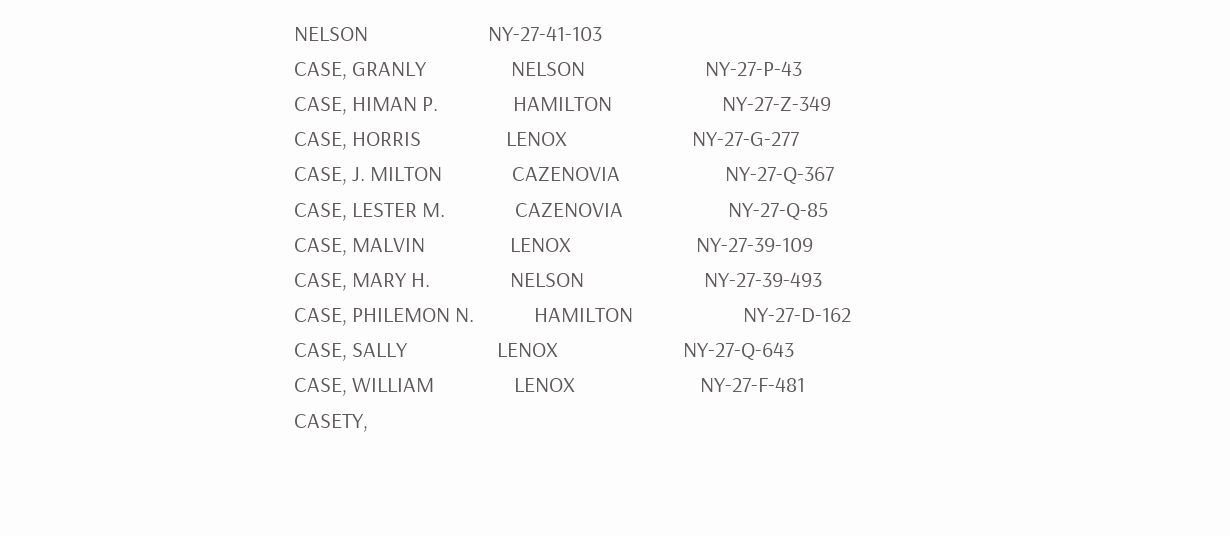NELSON                        NY-27-41-103
CASE, GRANLY                 NELSON                        NY-27-P-43
CASE, HIMAN P.               HAMILTON                      NY-27-Z-349
CASE, HORRIS                 LENOX                         NY-27-G-277
CASE, J. MILTON              CAZENOVIA                     NY-27-Q-367
CASE, LESTER M.              CAZENOVIA                     NY-27-Q-85
CASE, MALVIN                 LENOX                         NY-27-39-109
CASE, MARY H.                NELSON                        NY-27-39-493
CASE, PHILEMON N.            HAMILTON                      NY-27-D-162
CASE, SALLY                  LENOX                         NY-27-Q-643
CASE, WILLIAM                LENOX                         NY-27-F-481
CASETY,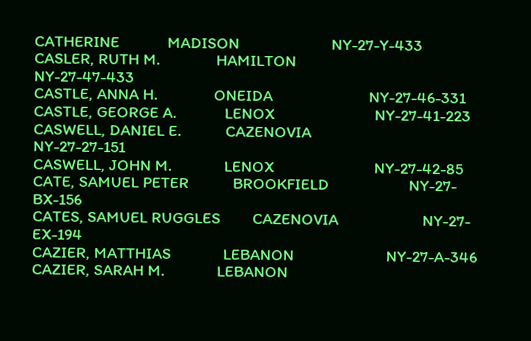CATHERINE            MADISON                       NY-27-Y-433
CASLER, RUTH M.              HAMILTON                      NY-27-47-433
CASTLE, ANNA H.              ONEIDA                        NY-27-46-331
CASTLE, GEORGE A.            LENOX                         NY-27-41-223
CASWELL, DANIEL E.           CAZENOVIA                     NY-27-27-151
CASWELL, JOHN M.             LENOX                         NY-27-42-85
CATE, SAMUEL PETER           BROOKFIELD                    NY-27-BX-156
CATES, SAMUEL RUGGLES        CAZENOVIA                     NY-27-EX-194
CAZIER, MATTHIAS             LEBANON                       NY-27-A-346
CAZIER, SARAH M.             LEBANON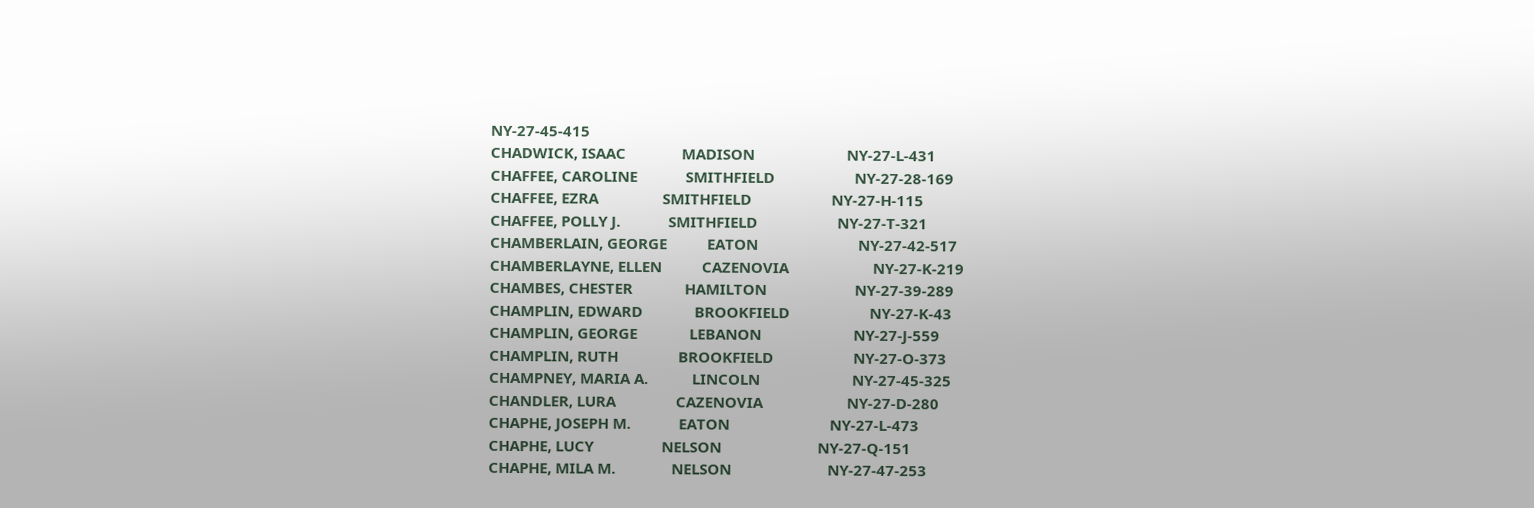NY-27-45-415
CHADWICK, ISAAC              MADISON                       NY-27-L-431
CHAFFEE, CAROLINE            SMITHFIELD                    NY-27-28-169
CHAFFEE, EZRA                SMITHFIELD                    NY-27-H-115
CHAFFEE, POLLY J.            SMITHFIELD                    NY-27-T-321
CHAMBERLAIN, GEORGE          EATON                         NY-27-42-517
CHAMBERLAYNE, ELLEN          CAZENOVIA                     NY-27-K-219
CHAMBES, CHESTER             HAMILTON                      NY-27-39-289
CHAMPLIN, EDWARD             BROOKFIELD                    NY-27-K-43
CHAMPLIN, GEORGE             LEBANON                       NY-27-J-559
CHAMPLIN, RUTH               BROOKFIELD                    NY-27-O-373
CHAMPNEY, MARIA A.           LINCOLN                       NY-27-45-325
CHANDLER, LURA               CAZENOVIA                     NY-27-D-280
CHAPHE, JOSEPH M.            EATON                         NY-27-L-473
CHAPHE, LUCY                 NELSON                        NY-27-Q-151
CHAPHE, MILA M.              NELSON                        NY-27-47-253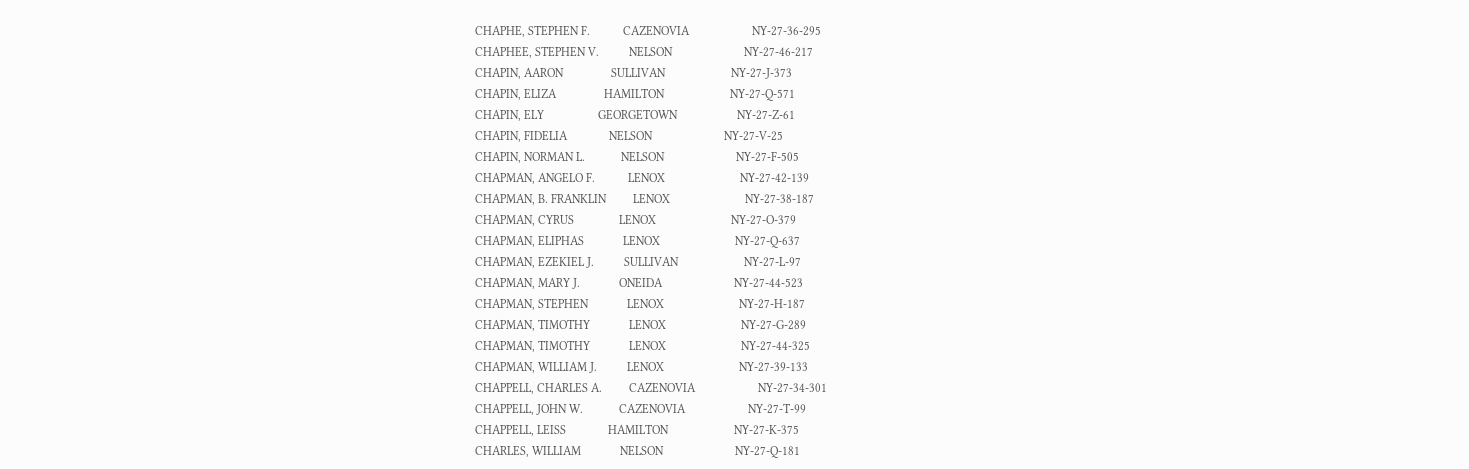CHAPHE, STEPHEN F.           CAZENOVIA                     NY-27-36-295
CHAPHEE, STEPHEN V.          NELSON                        NY-27-46-217
CHAPIN, AARON                SULLIVAN                      NY-27-J-373
CHAPIN, ELIZA                HAMILTON                      NY-27-Q-571
CHAPIN, ELY                  GEORGETOWN                    NY-27-Z-61
CHAPIN, FIDELIA              NELSON                        NY-27-V-25
CHAPIN, NORMAN L.            NELSON                        NY-27-F-505
CHAPMAN, ANGELO F.           LENOX                         NY-27-42-139
CHAPMAN, B. FRANKLIN         LENOX                         NY-27-38-187
CHAPMAN, CYRUS               LENOX                         NY-27-O-379
CHAPMAN, ELIPHAS             LENOX                         NY-27-Q-637
CHAPMAN, EZEKIEL J.          SULLIVAN                      NY-27-L-97
CHAPMAN, MARY J.             ONEIDA                        NY-27-44-523
CHAPMAN, STEPHEN             LENOX                         NY-27-H-187
CHAPMAN, TIMOTHY             LENOX                         NY-27-G-289
CHAPMAN, TIMOTHY             LENOX                         NY-27-44-325
CHAPMAN, WILLIAM J.          LENOX                         NY-27-39-133
CHAPPELL, CHARLES A.         CAZENOVIA                     NY-27-34-301
CHAPPELL, JOHN W.            CAZENOVIA                     NY-27-T-99
CHAPPELL, LEISS              HAMILTON                      NY-27-K-375
CHARLES, WILLIAM             NELSON                        NY-27-Q-181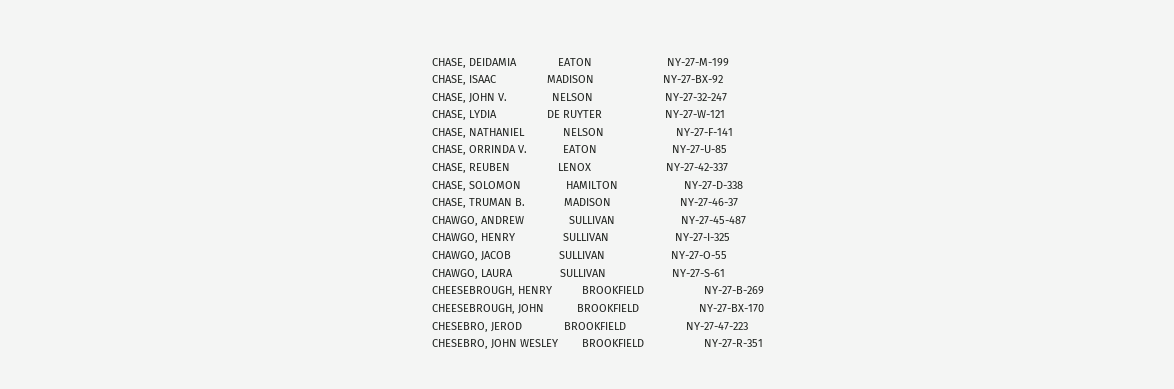CHASE, DEIDAMIA              EATON                         NY-27-M-199
CHASE, ISAAC                 MADISON                       NY-27-BX-92
CHASE, JOHN V.               NELSON                        NY-27-32-247
CHASE, LYDIA                 DE RUYTER                     NY-27-W-121
CHASE, NATHANIEL             NELSON                        NY-27-F-141
CHASE, ORRINDA V.            EATON                         NY-27-U-85
CHASE, REUBEN                LENOX                         NY-27-42-337
CHASE, SOLOMON               HAMILTON                      NY-27-D-338
CHASE, TRUMAN B.             MADISON                       NY-27-46-37
CHAWGO, ANDREW               SULLIVAN                      NY-27-45-487
CHAWGO, HENRY                SULLIVAN                      NY-27-I-325
CHAWGO, JACOB                SULLIVAN                      NY-27-O-55
CHAWGO, LAURA                SULLIVAN                      NY-27-S-61
CHEESEBROUGH, HENRY          BROOKFIELD                    NY-27-B-269
CHEESEBROUGH, JOHN           BROOKFIELD                    NY-27-BX-170
CHESEBRO, JEROD              BROOKFIELD                    NY-27-47-223
CHESEBRO, JOHN WESLEY        BROOKFIELD                    NY-27-R-351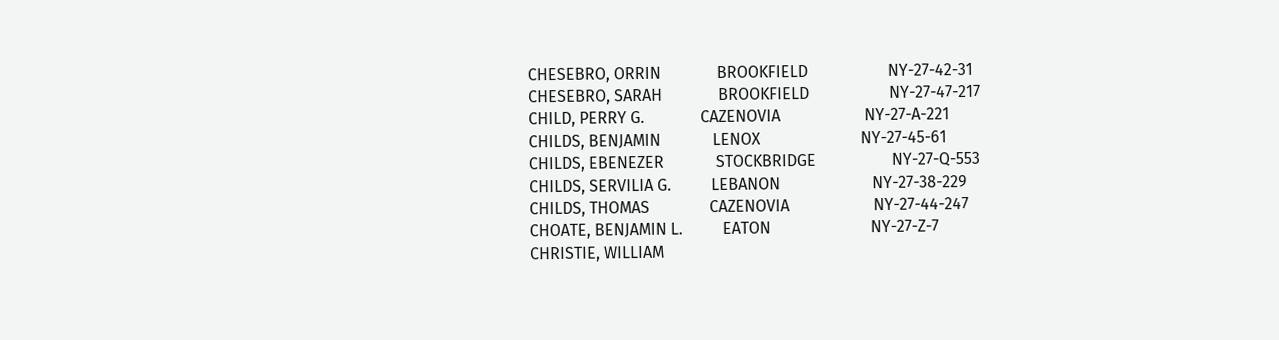CHESEBRO, ORRIN              BROOKFIELD                    NY-27-42-31
CHESEBRO, SARAH              BROOKFIELD                    NY-27-47-217
CHILD, PERRY G.              CAZENOVIA                     NY-27-A-221
CHILDS, BENJAMIN             LENOX                         NY-27-45-61
CHILDS, EBENEZER             STOCKBRIDGE                   NY-27-Q-553
CHILDS, SERVILIA G.          LEBANON                       NY-27-38-229
CHILDS, THOMAS               CAZENOVIA                     NY-27-44-247
CHOATE, BENJAMIN L.          EATON                         NY-27-Z-7
CHRISTIE, WILLIAM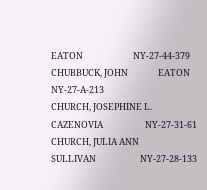EATON                         NY-27-44-379
CHUBBUCK, JOHN               EATON                         NY-27-A-213
CHURCH, JOSEPHINE L.         CAZENOVIA                     NY-27-31-61
CHURCH, JULIA ANN            SULLIVAN                      NY-27-28-133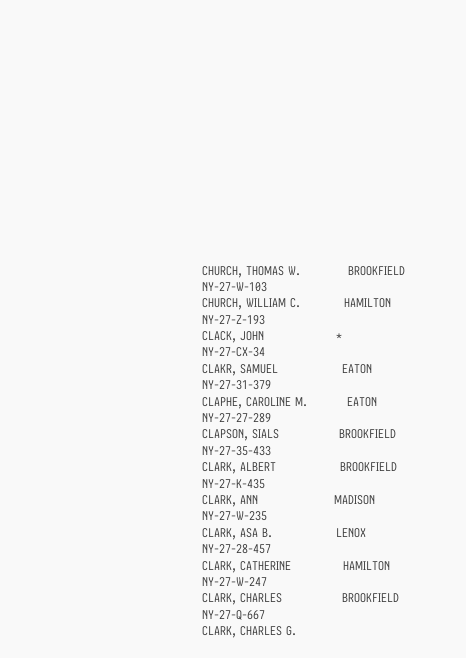CHURCH, THOMAS W.            BROOKFIELD                    NY-27-W-103
CHURCH, WILLIAM C.           HAMILTON                      NY-27-Z-193
CLACK, JOHN                  *                             NY-27-CX-34
CLAKR, SAMUEL                EATON                         NY-27-31-379
CLAPHE, CAROLINE M.          EATON                         NY-27-27-289
CLAPSON, SIALS               BROOKFIELD                    NY-27-35-433
CLARK, ALBERT                BROOKFIELD                    NY-27-K-435
CLARK, ANN                   MADISON                       NY-27-W-235
CLARK, ASA B.                LENOX                         NY-27-28-457
CLARK, CATHERINE             HAMILTON                      NY-27-W-247
CLARK, CHARLES               BROOKFIELD                    NY-27-Q-667
CLARK, CHARLES G.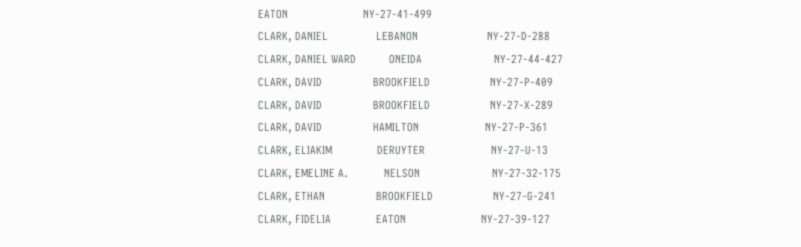EATON                         NY-27-41-499
CLARK, DANIEL                LEBANON                       NY-27-D-288
CLARK, DANIEL WARD           ONEIDA                        NY-27-44-427
CLARK, DAVID                 BROOKFIELD                    NY-27-P-409
CLARK, DAVID                 BROOKFIELD                    NY-27-X-289
CLARK, DAVID                 HAMILTON                      NY-27-P-361
CLARK, ELIAKIM               DERUYTER                      NY-27-U-13
CLARK, EMELINE A.            NELSON                        NY-27-32-175
CLARK, ETHAN                 BROOKFIELD                    NY-27-G-241
CLARK, FIDELIA               EATON                         NY-27-39-127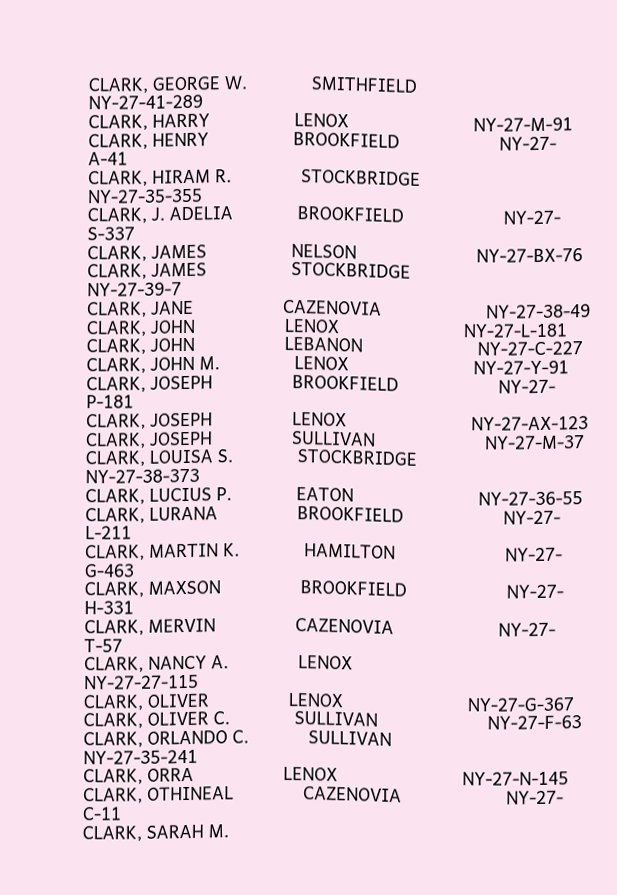CLARK, GEORGE W.             SMITHFIELD                    NY-27-41-289
CLARK, HARRY                 LENOX                         NY-27-M-91
CLARK, HENRY                 BROOKFIELD                    NY-27-A-41
CLARK, HIRAM R.              STOCKBRIDGE                   NY-27-35-355
CLARK, J. ADELIA             BROOKFIELD                    NY-27-S-337
CLARK, JAMES                 NELSON                        NY-27-BX-76
CLARK, JAMES                 STOCKBRIDGE                   NY-27-39-7
CLARK, JANE                  CAZENOVIA                     NY-27-38-49
CLARK, JOHN                  LENOX                         NY-27-L-181
CLARK, JOHN                  LEBANON                       NY-27-C-227
CLARK, JOHN M.               LENOX                         NY-27-Y-91
CLARK, JOSEPH                BROOKFIELD                    NY-27-P-181
CLARK, JOSEPH                LENOX                         NY-27-AX-123
CLARK, JOSEPH                SULLIVAN                      NY-27-M-37
CLARK, LOUISA S.             STOCKBRIDGE                   NY-27-38-373
CLARK, LUCIUS P.             EATON                         NY-27-36-55
CLARK, LURANA                BROOKFIELD                    NY-27-L-211
CLARK, MARTIN K.             HAMILTON                      NY-27-G-463
CLARK, MAXSON                BROOKFIELD                    NY-27-H-331
CLARK, MERVIN                CAZENOVIA                     NY-27-T-57
CLARK, NANCY A.              LENOX                         NY-27-27-115
CLARK, OLIVER                LENOX                         NY-27-G-367
CLARK, OLIVER C.             SULLIVAN                      NY-27-F-63
CLARK, ORLANDO C.            SULLIVAN                      NY-27-35-241
CLARK, ORRA                  LENOX                         NY-27-N-145
CLARK, OTHINEAL              CAZENOVIA                     NY-27-C-11
CLARK, SARAH M.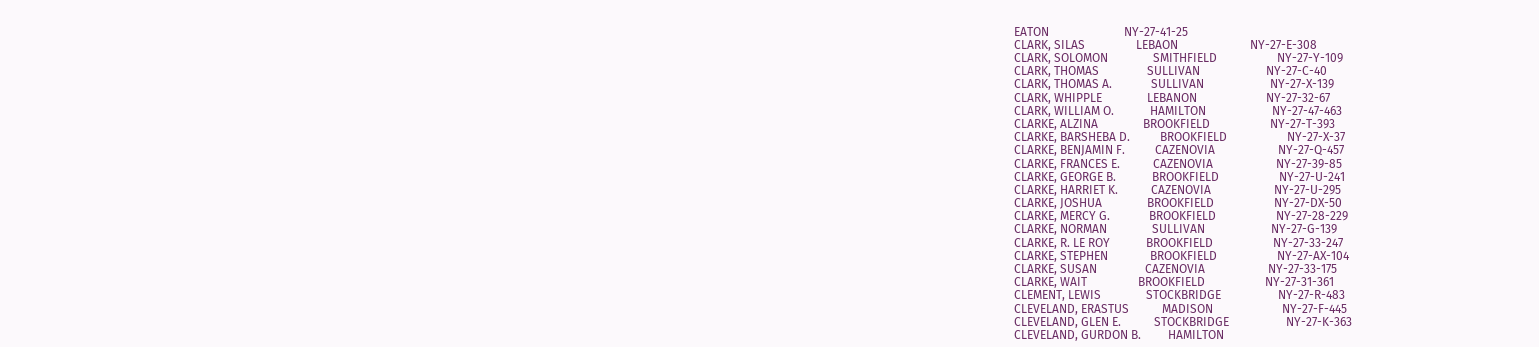EATON                         NY-27-41-25
CLARK, SILAS                 LEBAON                        NY-27-E-308
CLARK, SOLOMON               SMITHFIELD                    NY-27-Y-109
CLARK, THOMAS                SULLIVAN                      NY-27-C-40
CLARK, THOMAS A.             SULLIVAN                      NY-27-X-139
CLARK, WHIPPLE               LEBANON                       NY-27-32-67
CLARK, WILLIAM O.            HAMILTON                      NY-27-47-463
CLARKE, ALZINA               BROOKFIELD                    NY-27-T-393
CLARKE, BARSHEBA D.          BROOKFIELD                    NY-27-X-37
CLARKE, BENJAMIN F.          CAZENOVIA                     NY-27-Q-457
CLARKE, FRANCES E.           CAZENOVIA                     NY-27-39-85
CLARKE, GEORGE B.            BROOKFIELD                    NY-27-U-241
CLARKE, HARRIET K.           CAZENOVIA                     NY-27-U-295
CLARKE, JOSHUA               BROOKFIELD                    NY-27-DX-50
CLARKE, MERCY G.             BROOKFIELD                    NY-27-28-229
CLARKE, NORMAN               SULLIVAN                      NY-27-G-139
CLARKE, R. LE ROY            BROOKFIELD                    NY-27-33-247
CLARKE, STEPHEN              BROOKFIELD                    NY-27-AX-104
CLARKE, SUSAN                CAZENOVIA                     NY-27-33-175
CLARKE, WAIT                 BROOKFIELD                    NY-27-31-361
CLEMENT, LEWIS               STOCKBRIDGE                   NY-27-R-483
CLEVELAND, ERASTUS           MADISON                       NY-27-F-445
CLEVELAND, GLEN E.           STOCKBRIDGE                   NY-27-K-363
CLEVELAND, GURDON B.         HAMILTON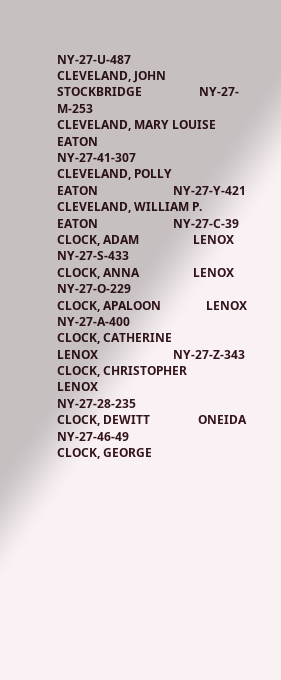NY-27-U-487
CLEVELAND, JOHN              STOCKBRIDGE                   NY-27-M-253
CLEVELAND, MARY LOUISE       EATON                         NY-27-41-307
CLEVELAND, POLLY             EATON                         NY-27-Y-421
CLEVELAND, WILLIAM P.        EATON                         NY-27-C-39
CLOCK, ADAM                  LENOX                         NY-27-S-433
CLOCK, ANNA                  LENOX                         NY-27-O-229
CLOCK, APALOON               LENOX                         NY-27-A-400
CLOCK, CATHERINE             LENOX                         NY-27-Z-343
CLOCK, CHRISTOPHER           LENOX                         NY-27-28-235
CLOCK, DEWITT                ONEIDA                        NY-27-46-49
CLOCK, GEORGE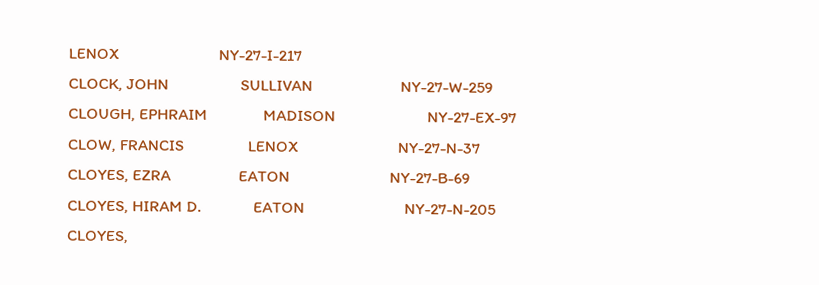LENOX                         NY-27-I-217
CLOCK, JOHN                  SULLIVAN                      NY-27-W-259
CLOUGH, EPHRAIM              MADISON                       NY-27-EX-97
CLOW, FRANCIS                LENOX                         NY-27-N-37
CLOYES, EZRA                 EATON                         NY-27-B-69
CLOYES, HIRAM D.             EATON                         NY-27-N-205
CLOYES,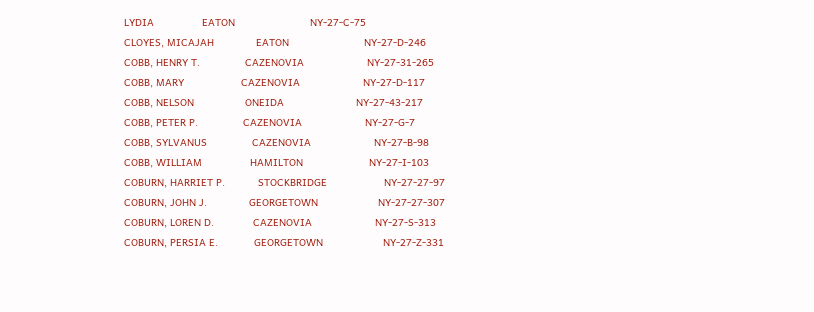LYDIA                EATON                         NY-27-C-75
CLOYES, MICAJAH              EATON                         NY-27-D-246
COBB, HENRY T.               CAZENOVIA                     NY-27-31-265
COBB, MARY                   CAZENOVIA                     NY-27-D-117
COBB, NELSON                 ONEIDA                        NY-27-43-217
COBB, PETER P.               CAZENOVIA                     NY-27-G-7
COBB, SYLVANUS               CAZENOVIA                     NY-27-B-98
COBB, WILLIAM                HAMILTON                      NY-27-I-103
COBURN, HARRIET P.           STOCKBRIDGE                   NY-27-27-97
COBURN, JOHN J.              GEORGETOWN                    NY-27-27-307
COBURN, LOREN D.             CAZENOVIA                     NY-27-S-313
COBURN, PERSIA E.            GEORGETOWN                    NY-27-Z-331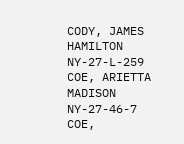CODY, JAMES                  HAMILTON                      NY-27-L-259
COE, ARIETTA                 MADISON                       NY-27-46-7
COE,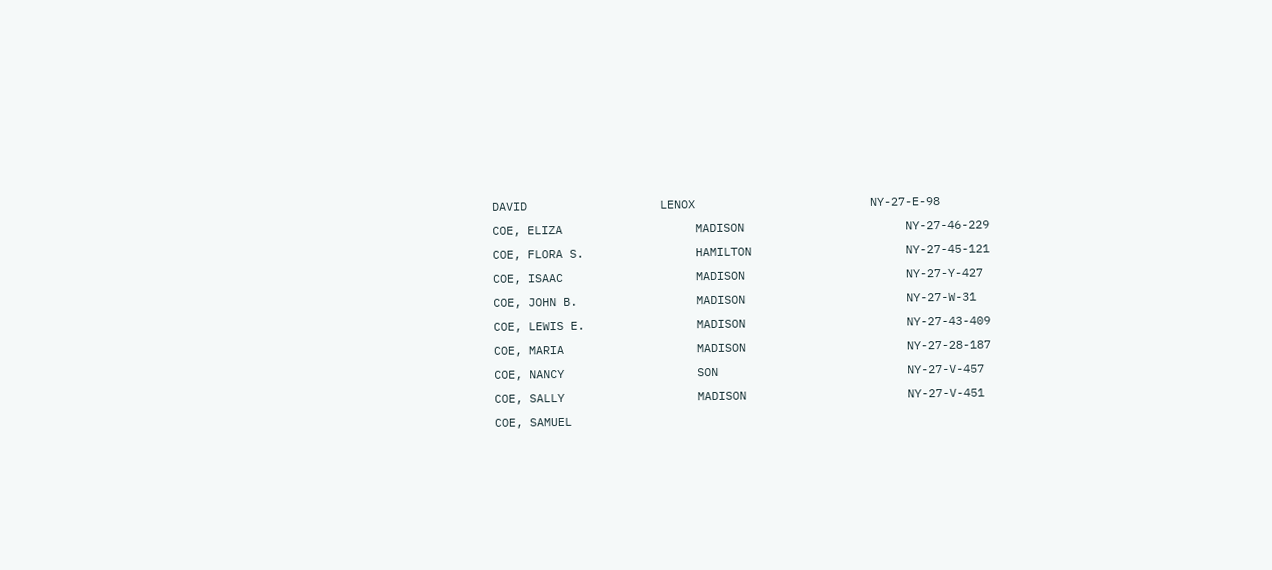DAVID                   LENOX                         NY-27-E-98
COE, ELIZA                   MADISON                       NY-27-46-229
COE, FLORA S.                HAMILTON                      NY-27-45-121
COE, ISAAC                   MADISON                       NY-27-Y-427
COE, JOHN B.                 MADISON                       NY-27-W-31
COE, LEWIS E.                MADISON                       NY-27-43-409
COE, MARIA                   MADISON                       NY-27-28-187
COE, NANCY                   SON                           NY-27-V-457
COE, SALLY                   MADISON                       NY-27-V-451
COE, SAMUEL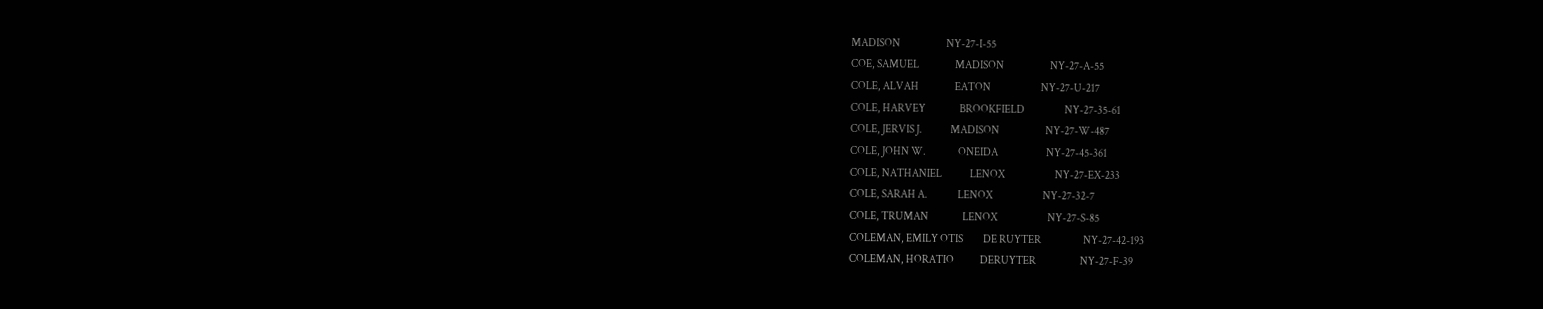MADISON                       NY-27-I-55
COE, SAMUEL                  MADISON                       NY-27-A-55
COLE, ALVAH                  EATON                         NY-27-U-217
COLE, HARVEY                 BROOKFIELD                    NY-27-35-61
COLE, JERVIS J.              MADISON                       NY-27-W-487
COLE, JOHN W.                ONEIDA                        NY-27-45-361
COLE, NATHANIEL              LENOX                         NY-27-EX-233
COLE, SARAH A.               LENOX                         NY-27-32-7
COLE, TRUMAN                 LENOX                         NY-27-S-85
COLEMAN, EMILY OTIS          DE RUYTER                     NY-27-42-193
COLEMAN, HORATIO             DERUYTER                      NY-27-F-39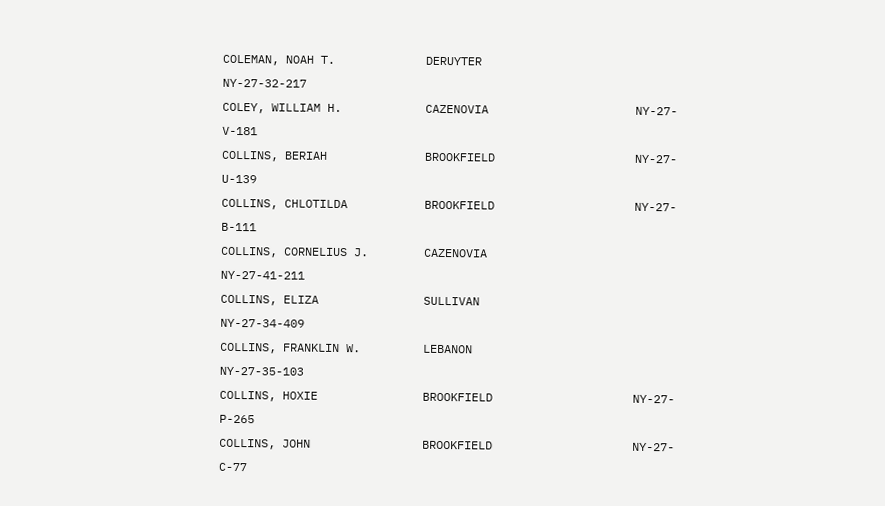COLEMAN, NOAH T.             DERUYTER                      NY-27-32-217
COLEY, WILLIAM H.            CAZENOVIA                     NY-27-V-181
COLLINS, BERIAH              BROOKFIELD                    NY-27-U-139
COLLINS, CHLOTILDA           BROOKFIELD                    NY-27-B-111
COLLINS, CORNELIUS J.        CAZENOVIA                     NY-27-41-211
COLLINS, ELIZA               SULLIVAN                      NY-27-34-409
COLLINS, FRANKLIN W.         LEBANON                       NY-27-35-103
COLLINS, HOXIE               BROOKFIELD                    NY-27-P-265
COLLINS, JOHN                BROOKFIELD                    NY-27-C-77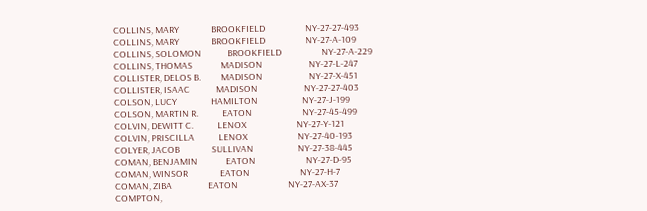COLLINS, MARY                BROOKFIELD                    NY-27-27-493
COLLINS, MARY                BROOKFIELD                    NY-27-A-109
COLLINS, SOLOMON             BROOKFIELD                    NY-27-A-229
COLLINS, THOMAS              MADISON                       NY-27-L-247
COLLISTER, DELOS B.          MADISON                       NY-27-X-451
COLLISTER, ISAAC             MADISON                       NY-27-27-403
COLSON, LUCY                 HAMILTON                      NY-27-J-199
COLSON, MARTIN R.            EATON                         NY-27-45-499
COLVIN, DEWITT C.            LENOX                         NY-27-Y-121
COLVIN, PRISCILLA            LENOX                         NY-27-40-193
COLYER, JACOB                SULLIVAN                      NY-27-38-445
COMAN, BENJAMIN              EATON                         NY-27-D-95
COMAN, WINSOR                EATON                         NY-27-H-7
COMAN, ZIBA                  EATON                         NY-27-AX-37
COMPTON,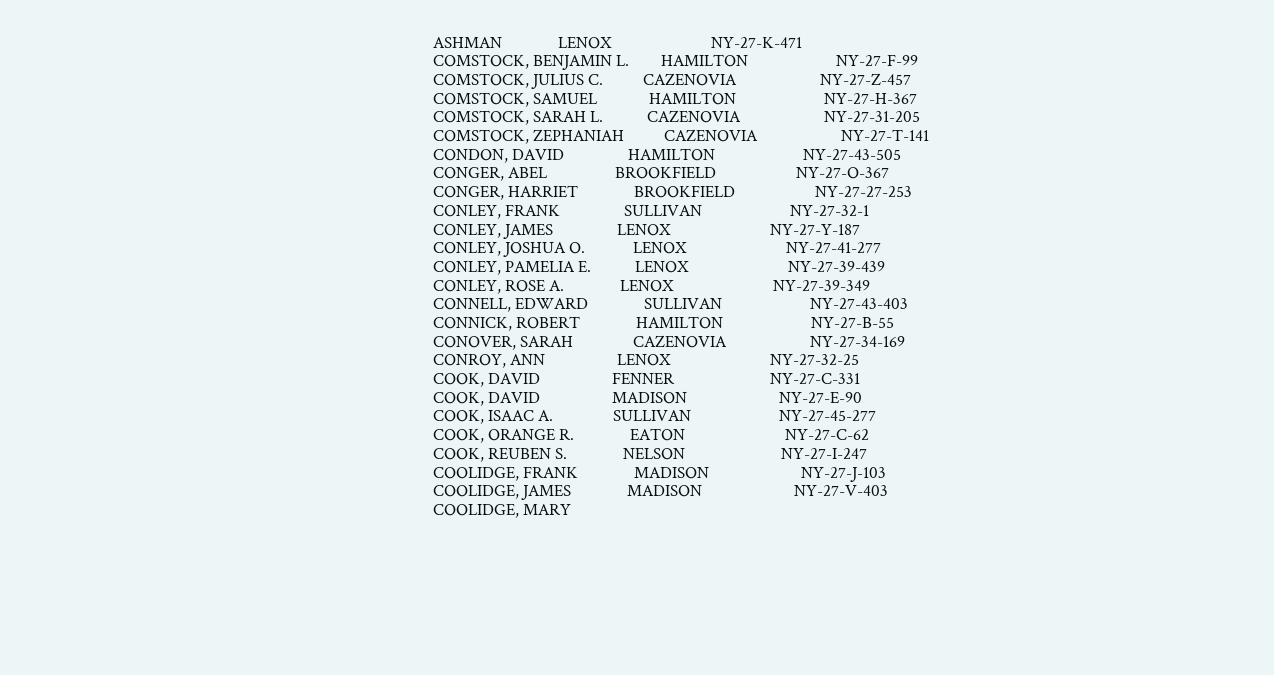ASHMAN              LENOX                         NY-27-K-471
COMSTOCK, BENJAMIN L.        HAMILTON                      NY-27-F-99
COMSTOCK, JULIUS C.          CAZENOVIA                     NY-27-Z-457
COMSTOCK, SAMUEL             HAMILTON                      NY-27-H-367
COMSTOCK, SARAH L.           CAZENOVIA                     NY-27-31-205
COMSTOCK, ZEPHANIAH          CAZENOVIA                     NY-27-T-141
CONDON, DAVID                HAMILTON                      NY-27-43-505
CONGER, ABEL                 BROOKFIELD                    NY-27-O-367
CONGER, HARRIET              BROOKFIELD                    NY-27-27-253
CONLEY, FRANK                SULLIVAN                      NY-27-32-1
CONLEY, JAMES                LENOX                         NY-27-Y-187
CONLEY, JOSHUA O.            LENOX                         NY-27-41-277
CONLEY, PAMELIA E.           LENOX                         NY-27-39-439
CONLEY, ROSE A.              LENOX                         NY-27-39-349
CONNELL, EDWARD              SULLIVAN                      NY-27-43-403
CONNICK, ROBERT              HAMILTON                      NY-27-B-55
CONOVER, SARAH               CAZENOVIA                     NY-27-34-169
CONROY, ANN                  LENOX                         NY-27-32-25
COOK, DAVID                  FENNER                        NY-27-C-331
COOK, DAVID                  MADISON                       NY-27-E-90
COOK, ISAAC A.               SULLIVAN                      NY-27-45-277
COOK, ORANGE R.              EATON                         NY-27-C-62
COOK, REUBEN S.              NELSON                        NY-27-I-247
COOLIDGE, FRANK              MADISON                       NY-27-J-103
COOLIDGE, JAMES              MADISON                       NY-27-V-403
COOLIDGE, MARY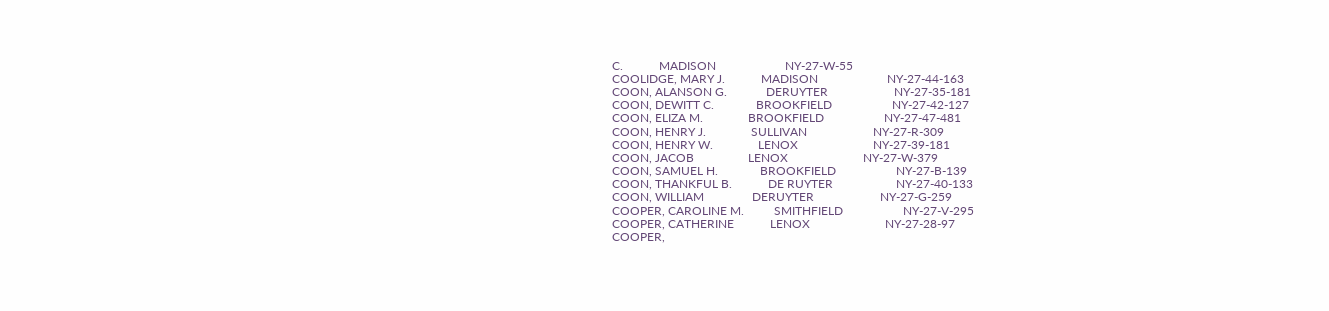C.            MADISON                       NY-27-W-55
COOLIDGE, MARY J.            MADISON                       NY-27-44-163
COON, ALANSON G.             DERUYTER                      NY-27-35-181
COON, DEWITT C.              BROOKFIELD                    NY-27-42-127
COON, ELIZA M.               BROOKFIELD                    NY-27-47-481
COON, HENRY J.               SULLIVAN                      NY-27-R-309
COON, HENRY W.               LENOX                         NY-27-39-181
COON, JACOB                  LENOX                         NY-27-W-379
COON, SAMUEL H.              BROOKFIELD                    NY-27-B-139
COON, THANKFUL B.            DE RUYTER                     NY-27-40-133
COON, WILLIAM                DERUYTER                      NY-27-G-259
COOPER, CAROLINE M.          SMITHFIELD                    NY-27-V-295
COOPER, CATHERINE            LENOX                         NY-27-28-97
COOPER,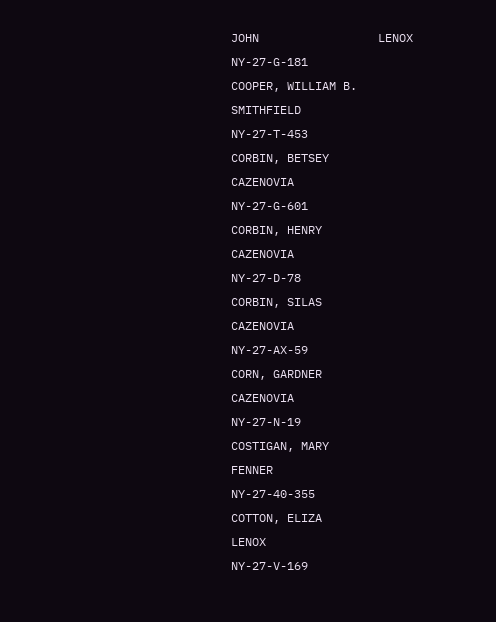JOHN                 LENOX                         NY-27-G-181
COOPER, WILLIAM B.           SMITHFIELD                    NY-27-T-453
CORBIN, BETSEY               CAZENOVIA                     NY-27-G-601
CORBIN, HENRY                CAZENOVIA                     NY-27-D-78
CORBIN, SILAS                CAZENOVIA                     NY-27-AX-59
CORN, GARDNER                CAZENOVIA                     NY-27-N-19
COSTIGAN, MARY               FENNER                        NY-27-40-355
COTTON, ELIZA                LENOX                         NY-27-V-169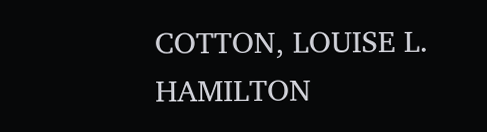COTTON, LOUISE L.            HAMILTON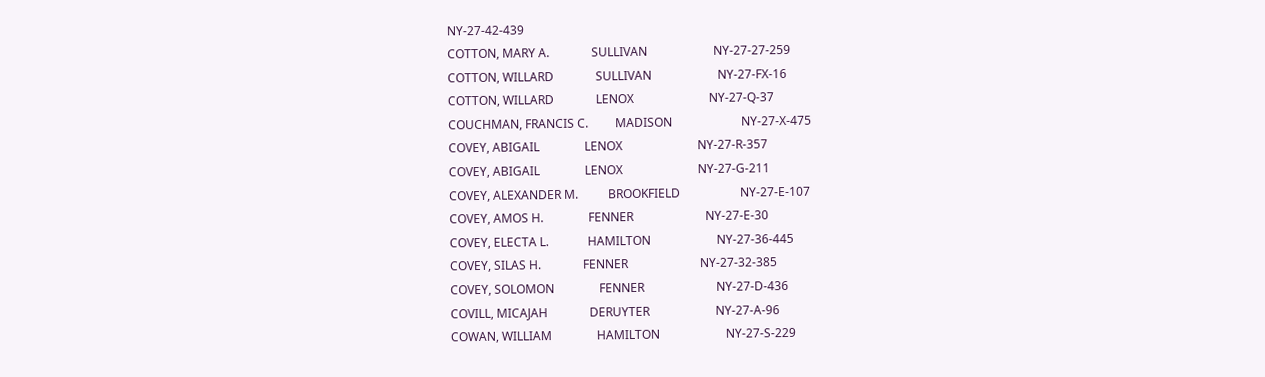NY-27-42-439
COTTON, MARY A.              SULLIVAN                      NY-27-27-259
COTTON, WILLARD              SULLIVAN                      NY-27-FX-16
COTTON, WILLARD              LENOX                         NY-27-Q-37
COUCHMAN, FRANCIS C.         MADISON                       NY-27-X-475
COVEY, ABIGAIL               LENOX                         NY-27-R-357
COVEY, ABIGAIL               LENOX                         NY-27-G-211
COVEY, ALEXANDER M.          BROOKFIELD                    NY-27-E-107
COVEY, AMOS H.               FENNER                        NY-27-E-30
COVEY, ELECTA L.             HAMILTON                      NY-27-36-445
COVEY, SILAS H.              FENNER                        NY-27-32-385
COVEY, SOLOMON               FENNER                        NY-27-D-436
COVILL, MICAJAH              DERUYTER                      NY-27-A-96
COWAN, WILLIAM               HAMILTON                      NY-27-S-229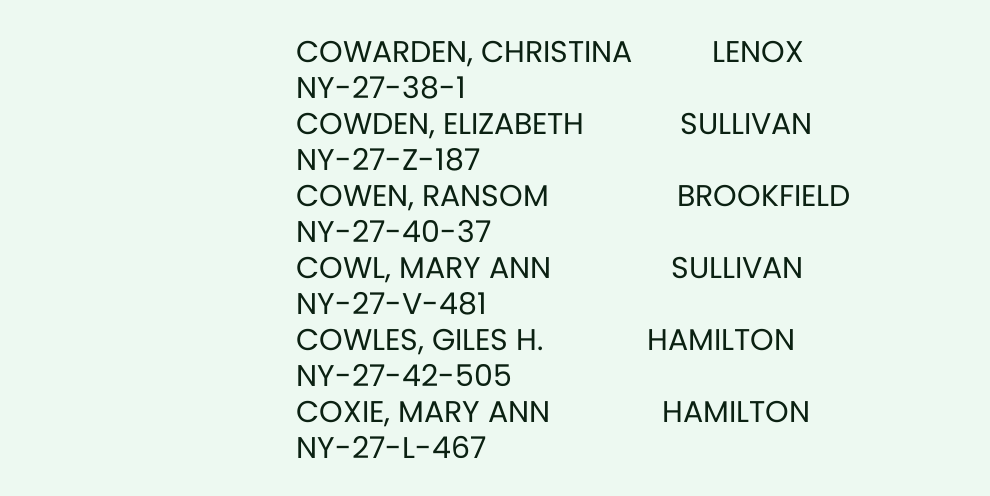COWARDEN, CHRISTINA          LENOX                         NY-27-38-1
COWDEN, ELIZABETH            SULLIVAN                      NY-27-Z-187
COWEN, RANSOM                BROOKFIELD                    NY-27-40-37
COWL, MARY ANN               SULLIVAN                      NY-27-V-481
COWLES, GILES H.             HAMILTON                      NY-27-42-505
COXIE, MARY ANN              HAMILTON                      NY-27-L-467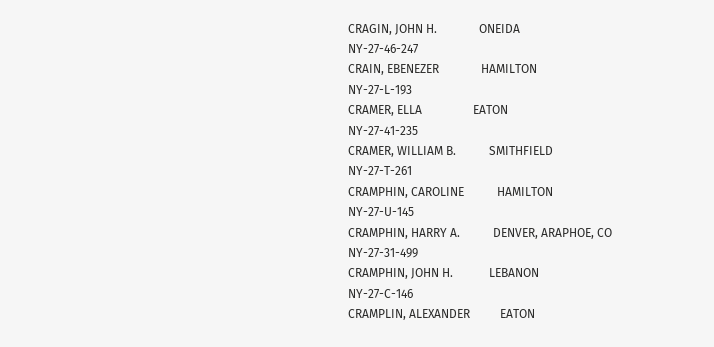CRAGIN, JOHN H.              ONEIDA                        NY-27-46-247
CRAIN, EBENEZER              HAMILTON                      NY-27-L-193
CRAMER, ELLA                 EATON                         NY-27-41-235
CRAMER, WILLIAM B.           SMITHFIELD                    NY-27-T-261
CRAMPHIN, CAROLINE           HAMILTON                      NY-27-U-145
CRAMPHIN, HARRY A.           DENVER, ARAPHOE, CO           NY-27-31-499
CRAMPHIN, JOHN H.            LEBANON                       NY-27-C-146
CRAMPLIN, ALEXANDER          EATON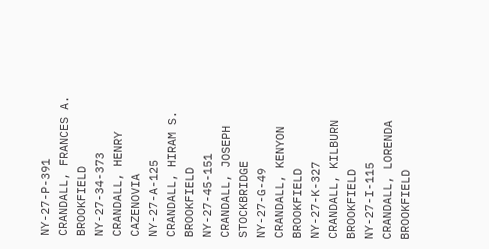NY-27-P-391
CRANDALL, FRANCES A.         BROOKFIELD                    NY-27-34-373
CRANDALL, HENRY              CAZENOVIA                     NY-27-A-125
CRANDALL, HIRAM S.           BROOKFIELD                    NY-27-45-151
CRANDALL, JOSEPH             STOCKBRIDGE                   NY-27-G-49
CRANDALL, KENYON             BROOKFIELD                    NY-27-K-327
CRANDALL, KILBURN            BROOKFIELD                    NY-27-I-115
CRANDALL, LORENDA            BROOKFIELD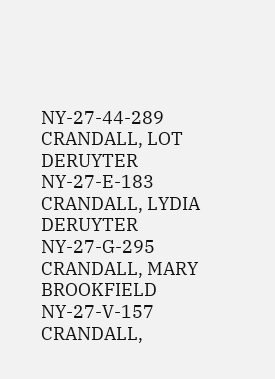NY-27-44-289
CRANDALL, LOT                DERUYTER                      NY-27-E-183
CRANDALL, LYDIA              DERUYTER                      NY-27-G-295
CRANDALL, MARY               BROOKFIELD                    NY-27-V-157
CRANDALL,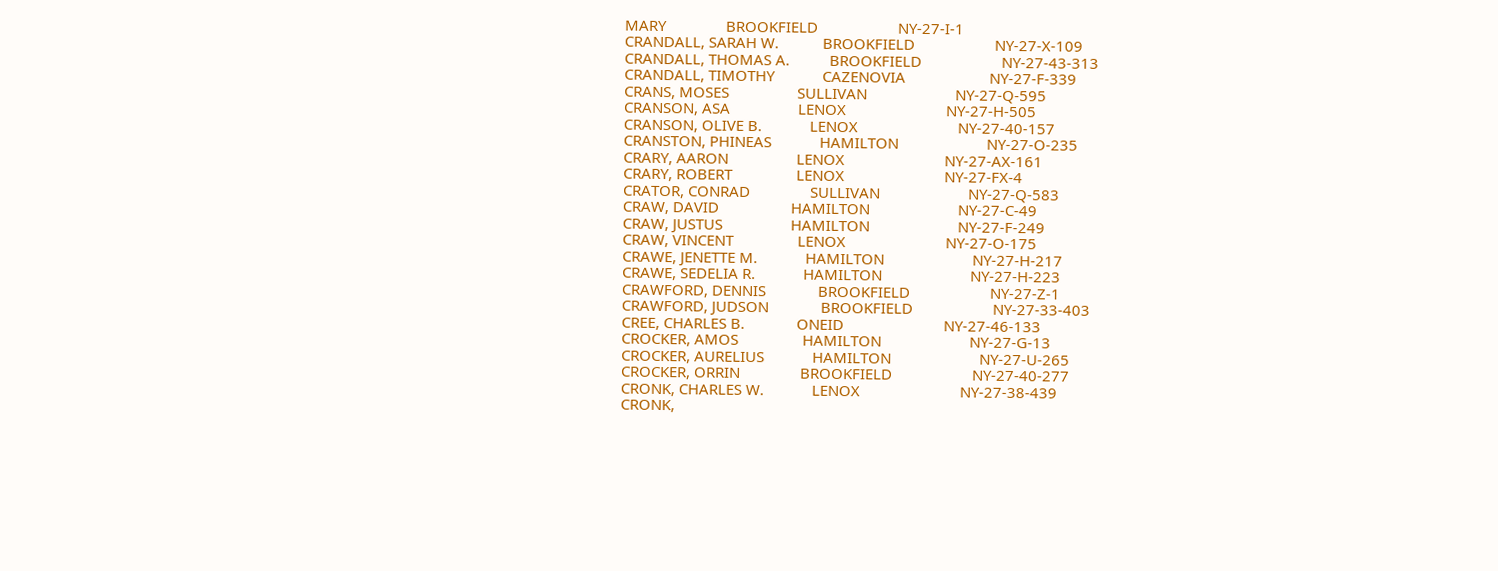MARY               BROOKFIELD                    NY-27-I-1
CRANDALL, SARAH W.           BROOKFIELD                    NY-27-X-109
CRANDALL, THOMAS A.          BROOKFIELD                    NY-27-43-313
CRANDALL, TIMOTHY            CAZENOVIA                     NY-27-F-339
CRANS, MOSES                 SULLIVAN                      NY-27-Q-595
CRANSON, ASA                 LENOX                         NY-27-H-505
CRANSON, OLIVE B.            LENOX                         NY-27-40-157
CRANSTON, PHINEAS            HAMILTON                      NY-27-O-235
CRARY, AARON                 LENOX                         NY-27-AX-161
CRARY, ROBERT                LENOX                         NY-27-FX-4
CRATOR, CONRAD               SULLIVAN                      NY-27-Q-583
CRAW, DAVID                  HAMILTON                      NY-27-C-49
CRAW, JUSTUS                 HAMILTON                      NY-27-F-249
CRAW, VINCENT                LENOX                         NY-27-O-175
CRAWE, JENETTE M.            HAMILTON                      NY-27-H-217
CRAWE, SEDELIA R.            HAMILTON                      NY-27-H-223
CRAWFORD, DENNIS             BROOKFIELD                    NY-27-Z-1
CRAWFORD, JUDSON             BROOKFIELD                    NY-27-33-403
CREE, CHARLES B.             ONEID                         NY-27-46-133
CROCKER, AMOS                HAMILTON                      NY-27-G-13
CROCKER, AURELIUS            HAMILTON                      NY-27-U-265
CROCKER, ORRIN               BROOKFIELD                    NY-27-40-277
CRONK, CHARLES W.            LENOX                         NY-27-38-439
CRONK,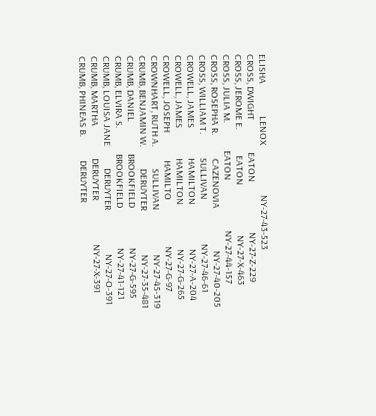ELISHA                LENOX                         NY-27-43-523
CROSS, DWIGHT                EATON                         NY-27-Z-229
CROSS, JEROME E.             EATON                         NY-27-X-463
CROSS, JULIA M.              EATON                         NY-27-44-157
CROSS, ROSEPHA R.            CAZENOVIA                     NY-27-40-205
CROSS, WILLIAM T.            SULLIVAN                      NY-27-46-61
CROWELL, JAMES               HAMILTON                      NY-27-A-204
CROWELL, JAMES               HAMILTON                      NY-27-G-265
CROWELL, JOSEPH              HAMILTO                       NY-27-G-97
CROWNHART, RUTH A.           SULLIVAN                      NY-27-45-319
CRUMB, BENJAMIN W.           DERUYTER                      NY-27-35-481
CRUMB, DANIEL                BROOKFIELD                    NY-27-G-595
CRUMB, ELVIRA S.             BROOKFIELD                    NY-27-41-121
CRUMB, LOUISA JANE           DERUYTER                      NY-27-O-391
CRUMB, MARTHA                DERUYTER                      NY-27-X-391
CRUMB, PHINEAS B.            DERUYTER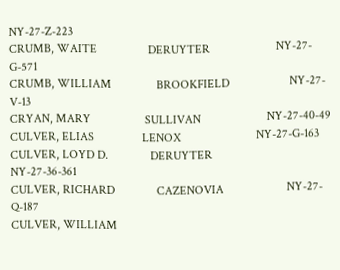NY-27-Z-223
CRUMB, WAITE                 DERUYTER                      NY-27-G-571
CRUMB, WILLIAM               BROOKFIELD                    NY-27-V-13
CRYAN, MARY                  SULLIVAN                      NY-27-40-49
CULVER, ELIAS                LENOX                         NY-27-G-163
CULVER, LOYD D.              DERUYTER                      NY-27-36-361
CULVER, RICHARD              CAZENOVIA                     NY-27-Q-187
CULVER, WILLIAM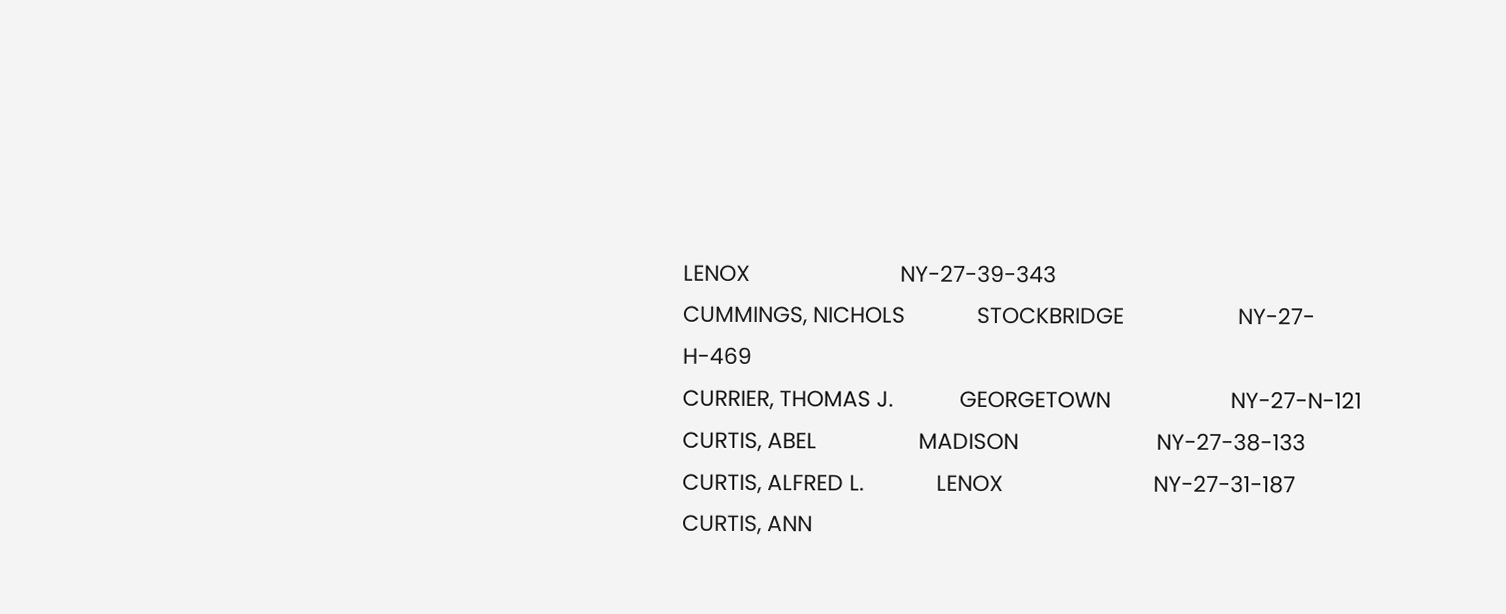LENOX                         NY-27-39-343
CUMMINGS, NICHOLS            STOCKBRIDGE                   NY-27-H-469
CURRIER, THOMAS J.           GEORGETOWN                    NY-27-N-121
CURTIS, ABEL                 MADISON                       NY-27-38-133
CURTIS, ALFRED L.            LENOX                         NY-27-31-187
CURTIS, ANN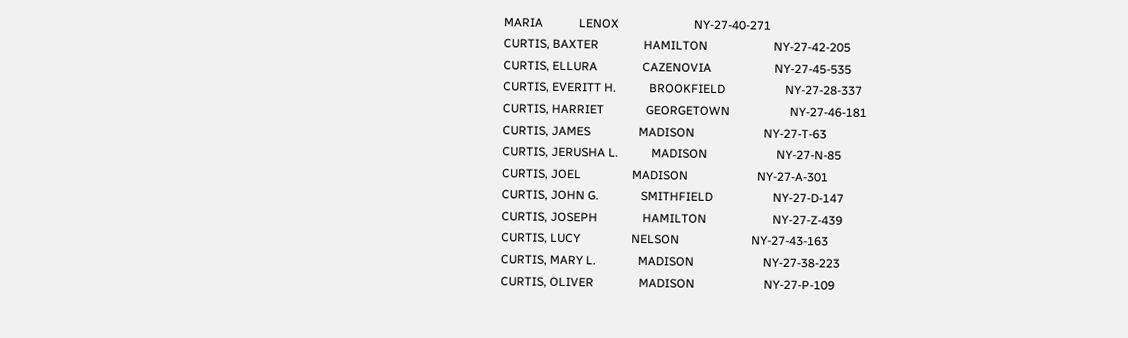MARIA            LENOX                         NY-27-40-271
CURTIS, BAXTER               HAMILTON                      NY-27-42-205
CURTIS, ELLURA               CAZENOVIA                     NY-27-45-535
CURTIS, EVERITT H.           BROOKFIELD                    NY-27-28-337
CURTIS, HARRIET              GEORGETOWN                    NY-27-46-181
CURTIS, JAMES                MADISON                       NY-27-T-63
CURTIS, JERUSHA L.           MADISON                       NY-27-N-85
CURTIS, JOEL                 MADISON                       NY-27-A-301
CURTIS, JOHN G.              SMITHFIELD                    NY-27-D-147
CURTIS, JOSEPH               HAMILTON                      NY-27-Z-439
CURTIS, LUCY                 NELSON                        NY-27-43-163
CURTIS, MARY L.              MADISON                       NY-27-38-223
CURTIS, OLIVER               MADISON                       NY-27-P-109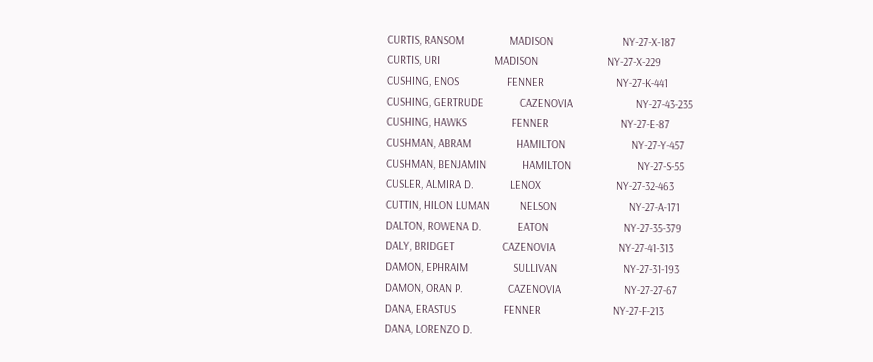CURTIS, RANSOM               MADISON                       NY-27-X-187
CURTIS, URI                  MADISON                       NY-27-X-229
CUSHING, ENOS                FENNER                        NY-27-K-441
CUSHING, GERTRUDE            CAZENOVIA                     NY-27-43-235
CUSHING, HAWKS               FENNER                        NY-27-E-87
CUSHMAN, ABRAM               HAMILTON                      NY-27-Y-457
CUSHMAN, BENJAMIN            HAMILTON                      NY-27-S-55
CUSLER, ALMIRA D.            LENOX                         NY-27-32-463
CUTTIN, HILON LUMAN          NELSON                        NY-27-A-171
DALTON, ROWENA D.            EATON                         NY-27-35-379
DALY, BRIDGET                CAZENOVIA                     NY-27-41-313
DAMON, EPHRAIM               SULLIVAN                      NY-27-31-193
DAMON, ORAN P.               CAZENOVIA                     NY-27-27-67
DANA, ERASTUS                FENNER                        NY-27-F-213
DANA, LORENZO D.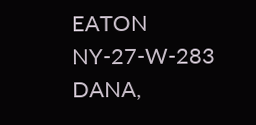EATON                         NY-27-W-283
DANA,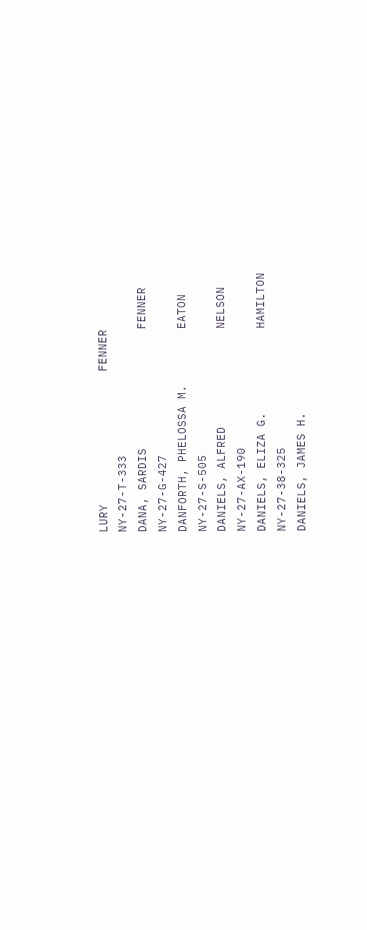LURY                   FENNER                        NY-27-T-333
DANA, SARDIS                 FENNER                        NY-27-G-427
DANFORTH, PHELOSSA M.        EATON                         NY-27-S-505
DANIELS, ALFRED              NELSON                        NY-27-AX-190
DANIELS, ELIZA G.            HAMILTON                      NY-27-38-325
DANIELS, JAMES H.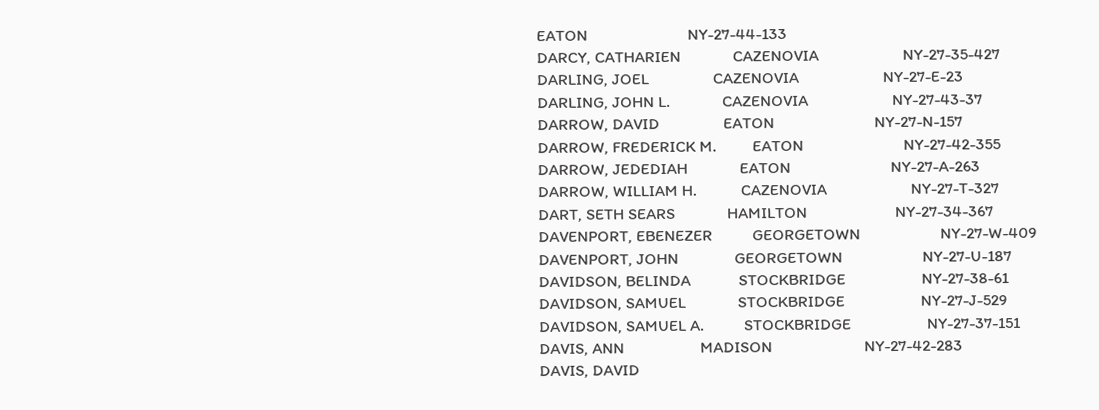EATON                         NY-27-44-133
DARCY, CATHARIEN             CAZENOVIA                     NY-27-35-427
DARLING, JOEL                CAZENOVIA                     NY-27-E-23
DARLING, JOHN L.             CAZENOVIA                     NY-27-43-37
DARROW, DAVID                EATON                         NY-27-N-157
DARROW, FREDERICK M.         EATON                         NY-27-42-355
DARROW, JEDEDIAH             EATON                         NY-27-A-263
DARROW, WILLIAM H.           CAZENOVIA                     NY-27-T-327
DART, SETH SEARS             HAMILTON                      NY-27-34-367
DAVENPORT, EBENEZER          GEORGETOWN                    NY-27-W-409
DAVENPORT, JOHN              GEORGETOWN                    NY-27-U-187
DAVIDSON, BELINDA            STOCKBRIDGE                   NY-27-38-61
DAVIDSON, SAMUEL             STOCKBRIDGE                   NY-27-J-529
DAVIDSON, SAMUEL A.          STOCKBRIDGE                   NY-27-37-151
DAVIS, ANN                   MADISON                       NY-27-42-283
DAVIS, DAVID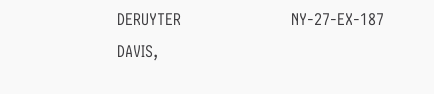DERUYTER                      NY-27-EX-187
DAVIS,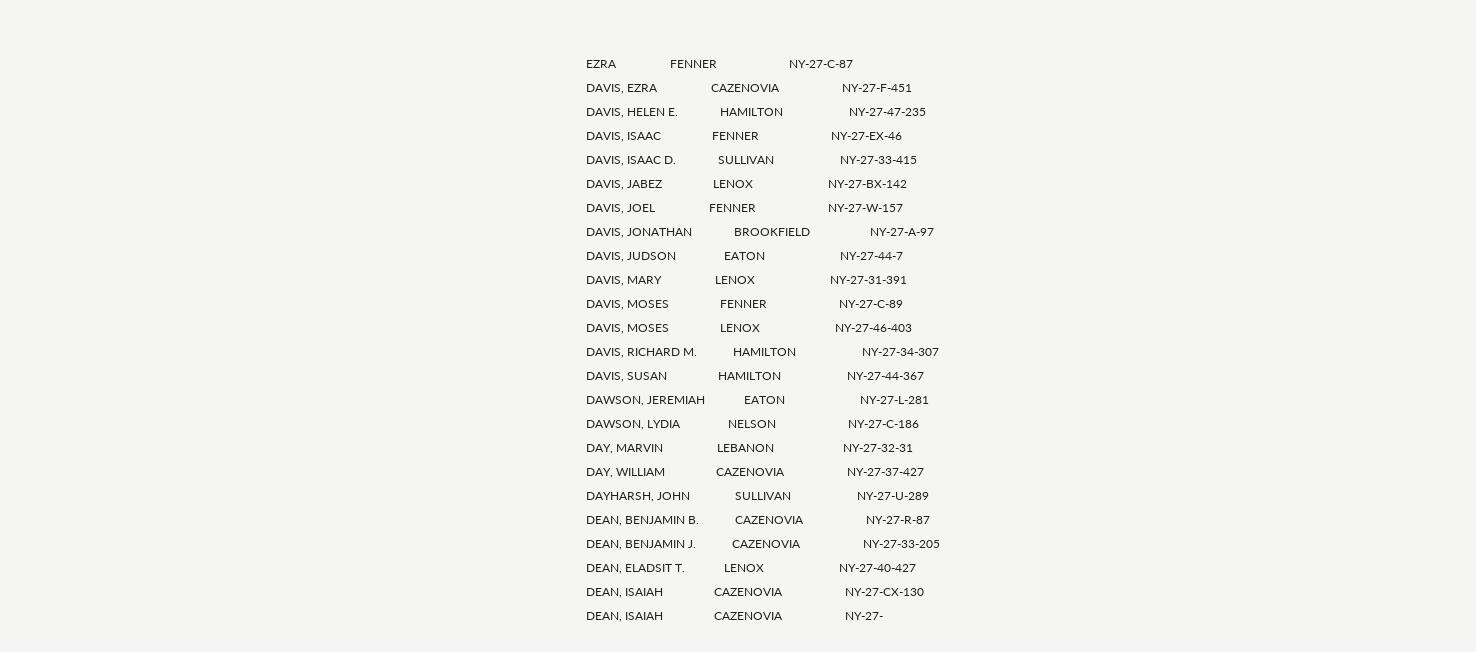EZRA                  FENNER                        NY-27-C-87
DAVIS, EZRA                  CAZENOVIA                     NY-27-F-451
DAVIS, HELEN E.              HAMILTON                      NY-27-47-235
DAVIS, ISAAC                 FENNER                        NY-27-EX-46
DAVIS, ISAAC D.              SULLIVAN                      NY-27-33-415
DAVIS, JABEZ                 LENOX                         NY-27-BX-142
DAVIS, JOEL                  FENNER                        NY-27-W-157
DAVIS, JONATHAN              BROOKFIELD                    NY-27-A-97
DAVIS, JUDSON                EATON                         NY-27-44-7
DAVIS, MARY                  LENOX                         NY-27-31-391
DAVIS, MOSES                 FENNER                        NY-27-C-89
DAVIS, MOSES                 LENOX                         NY-27-46-403
DAVIS, RICHARD M.            HAMILTON                      NY-27-34-307
DAVIS, SUSAN                 HAMILTON                      NY-27-44-367
DAWSON, JEREMIAH             EATON                         NY-27-L-281
DAWSON, LYDIA                NELSON                        NY-27-C-186
DAY, MARVIN                  LEBANON                       NY-27-32-31
DAY, WILLIAM                 CAZENOVIA                     NY-27-37-427
DAYHARSH, JOHN               SULLIVAN                      NY-27-U-289
DEAN, BENJAMIN B.            CAZENOVIA                     NY-27-R-87
DEAN, BENJAMIN J.            CAZENOVIA                     NY-27-33-205
DEAN, ELADSIT T.             LENOX                         NY-27-40-427
DEAN, ISAIAH                 CAZENOVIA                     NY-27-CX-130
DEAN, ISAIAH                 CAZENOVIA                     NY-27-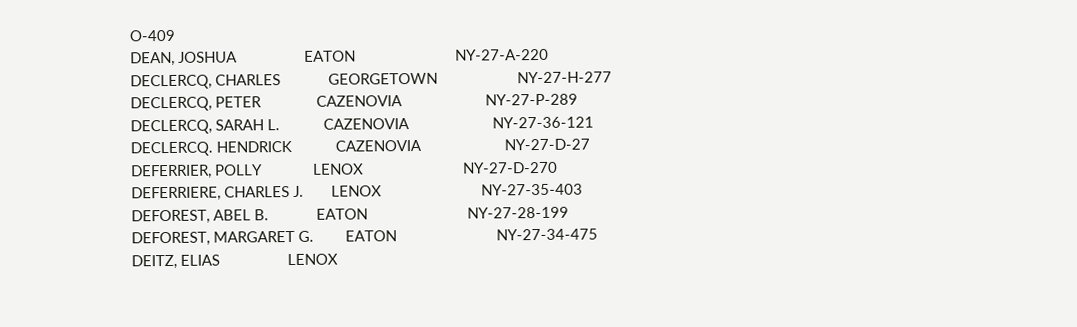O-409
DEAN, JOSHUA                 EATON                         NY-27-A-220
DECLERCQ, CHARLES            GEORGETOWN                    NY-27-H-277
DECLERCQ, PETER              CAZENOVIA                     NY-27-P-289
DECLERCQ, SARAH L.           CAZENOVIA                     NY-27-36-121
DECLERCQ. HENDRICK           CAZENOVIA                     NY-27-D-27
DEFERRIER, POLLY             LENOX                         NY-27-D-270
DEFERRIERE, CHARLES J.       LENOX                         NY-27-35-403
DEFOREST, ABEL B.            EATON                         NY-27-28-199
DEFOREST, MARGARET G.        EATON                         NY-27-34-475
DEITZ, ELIAS                 LENOX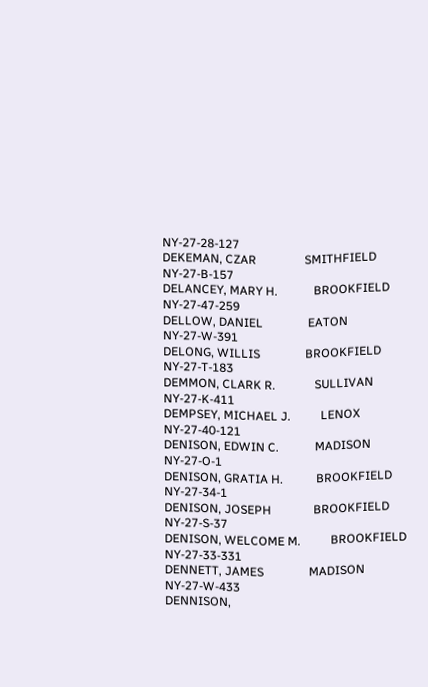NY-27-28-127
DEKEMAN, CZAR                SMITHFIELD                    NY-27-B-157
DELANCEY, MARY H.            BROOKFIELD                    NY-27-47-259
DELLOW, DANIEL               EATON                         NY-27-W-391
DELONG, WILLIS               BROOKFIELD                    NY-27-T-183
DEMMON, CLARK R.             SULLIVAN                      NY-27-K-411
DEMPSEY, MICHAEL J.          LENOX                         NY-27-40-121
DENISON, EDWIN C.            MADISON                       NY-27-O-1
DENISON, GRATIA H.           BROOKFIELD                    NY-27-34-1
DENISON, JOSEPH              BROOKFIELD                    NY-27-S-37
DENISON, WELCOME M.          BROOKFIELD                    NY-27-33-331
DENNETT, JAMES               MADISON                       NY-27-W-433
DENNISON,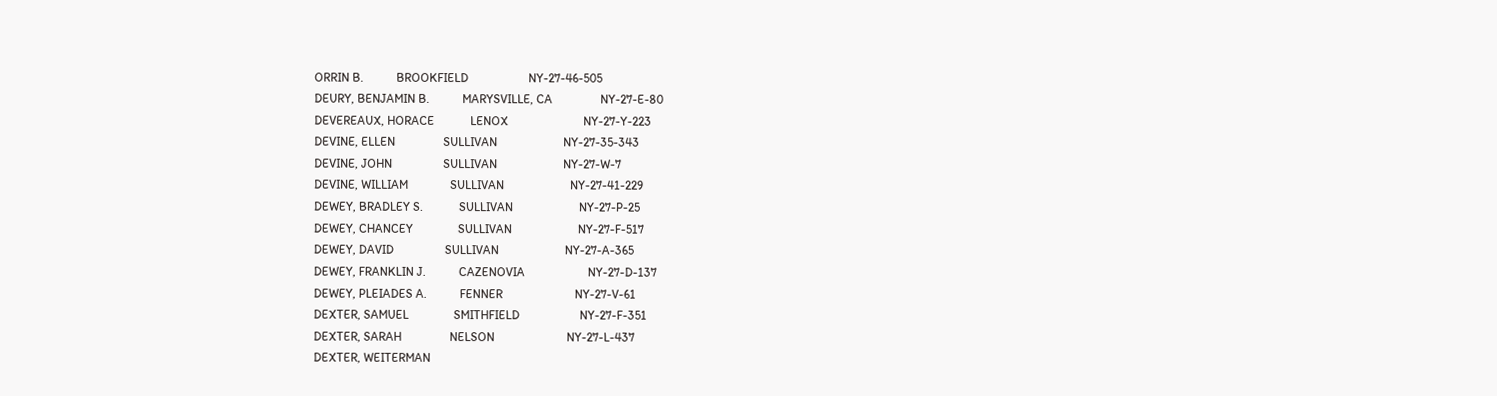ORRIN B.           BROOKFIELD                    NY-27-46-505
DEURY, BENJAMIN B.           MARYSVILLE, CA                NY-27-E-80
DEVEREAUX, HORACE            LENOX                         NY-27-Y-223
DEVINE, ELLEN                SULLIVAN                      NY-27-35-343
DEVINE, JOHN                 SULLIVAN                      NY-27-W-7
DEVINE, WILLIAM              SULLIVAN                      NY-27-41-229
DEWEY, BRADLEY S.            SULLIVAN                      NY-27-P-25
DEWEY, CHANCEY               SULLIVAN                      NY-27-F-517
DEWEY, DAVID                 SULLIVAN                      NY-27-A-365
DEWEY, FRANKLIN J.           CAZENOVIA                     NY-27-D-137
DEWEY, PLEIADES A.           FENNER                        NY-27-V-61
DEXTER, SAMUEL               SMITHFIELD                    NY-27-F-351
DEXTER, SARAH                NELSON                        NY-27-L-437
DEXTER, WEITERMAN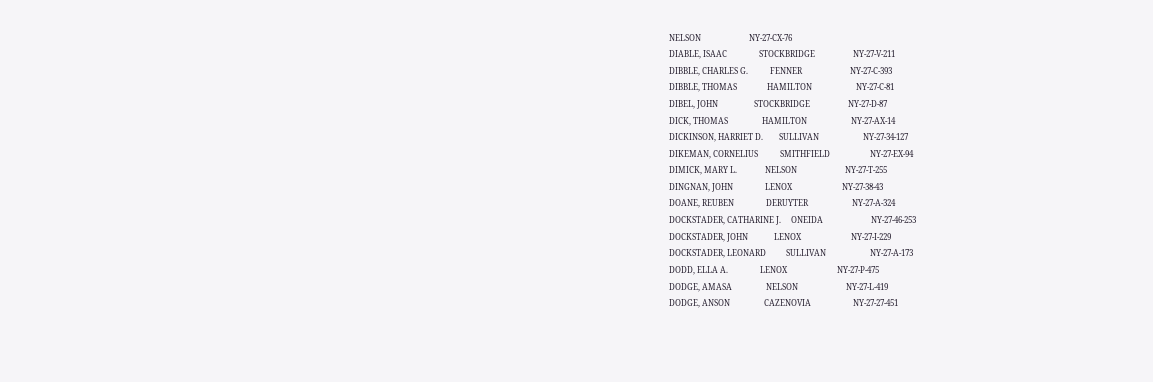NELSON                        NY-27-CX-76
DIABLE, ISAAC                STOCKBRIDGE                   NY-27-V-211
DIBBLE, CHARLES G.           FENNER                        NY-27-C-393
DIBBLE, THOMAS               HAMILTON                      NY-27-C-81
DIBEL, JOHN                  STOCKBRIDGE                   NY-27-D-87
DICK, THOMAS                 HAMILTON                      NY-27-AX-14
DICKINSON, HARRIET D.        SULLIVAN                      NY-27-34-127
DIKEMAN, CORNELIUS           SMITHFIELD                    NY-27-EX-94
DIMICK, MARY L.              NELSON                        NY-27-T-255
DINGNAN, JOHN                LENOX                         NY-27-38-43
DOANE, REUBEN                DERUYTER                      NY-27-A-324
DOCKSTADER, CATHARINE J.     ONEIDA                        NY-27-46-253
DOCKSTADER, JOHN             LENOX                         NY-27-I-229
DOCKSTADER, LEONARD          SULLIVAN                      NY-27-A-173
DODD, ELLA A.                LENOX                         NY-27-P-475
DODGE, AMASA                 NELSON                        NY-27-L-419
DODGE, ANSON                 CAZENOVIA                     NY-27-27-451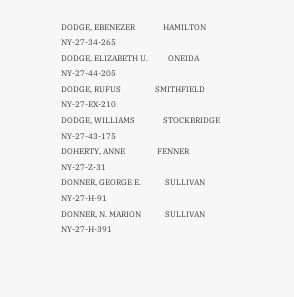DODGE, EBENEZER              HAMILTON                      NY-27-34-265
DODGE, ELIZABETH U.          ONEIDA                        NY-27-44-205
DODGE, RUFUS                 SMITHFIELD                    NY-27-EX-210
DODGE, WILLIAMS              STOCKBRIDGE                   NY-27-43-175
DOHERTY, ANNE                FENNER                        NY-27-Z-31
DONNER, GEORGE E.            SULLIVAN                      NY-27-H-91
DONNER, N. MARION            SULLIVAN                      NY-27-H-391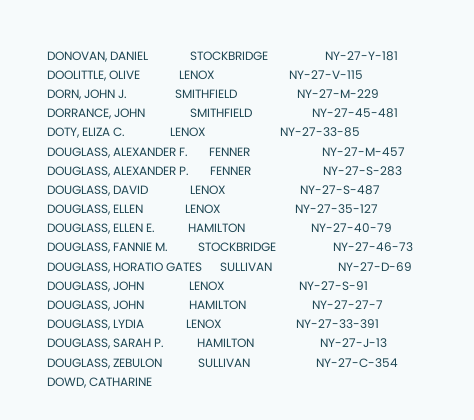DONOVAN, DANIEL              STOCKBRIDGE                   NY-27-Y-181
DOOLITTLE, OLIVE             LENOX                         NY-27-V-115
DORN, JOHN J.                SMITHFIELD                    NY-27-M-229
DORRANCE, JOHN               SMITHFIELD                    NY-27-45-481
DOTY, ELIZA C.               LENOX                         NY-27-33-85
DOUGLASS, ALEXANDER F.       FENNER                        NY-27-M-457
DOUGLASS, ALEXANDER P.       FENNER                        NY-27-S-283
DOUGLASS, DAVID              LENOX                         NY-27-S-487
DOUGLASS, ELLEN              LENOX                         NY-27-35-127
DOUGLASS, ELLEN E.           HAMILTON                      NY-27-40-79
DOUGLASS, FANNIE M.          STOCKBRIDGE                   NY-27-46-73
DOUGLASS, HORATIO GATES      SULLIVAN                      NY-27-D-69
DOUGLASS, JOHN               LENOX                         NY-27-S-91
DOUGLASS, JOHN               HAMILTON                      NY-27-27-7
DOUGLASS, LYDIA              LENOX                         NY-27-33-391
DOUGLASS, SARAH P.           HAMILTON                      NY-27-J-13
DOUGLASS, ZEBULON            SULLIVAN                      NY-27-C-354
DOWD, CATHARINE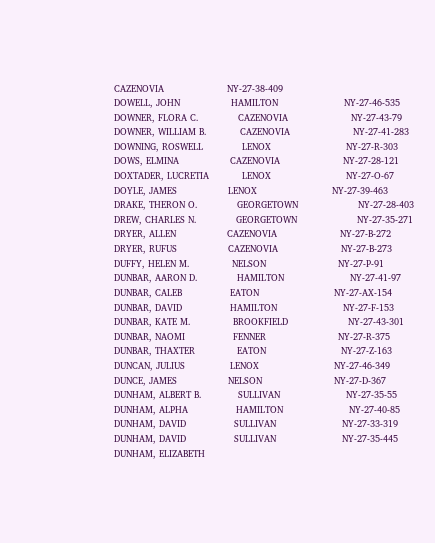CAZENOVIA                     NY-27-38-409
DOWELL, JOHN                 HAMILTON                      NY-27-46-535
DOWNER, FLORA C.             CAZENOVIA                     NY-27-43-79
DOWNER, WILLIAM B.           CAZENOVIA                     NY-27-41-283
DOWNING, ROSWELL             LENOX                         NY-27-R-303
DOWS, ELMINA                 CAZENOVIA                     NY-27-28-121
DOXTADER, LUCRETIA           LENOX                         NY-27-O-67
DOYLE, JAMES                 LENOX                         NY-27-39-463
DRAKE, THERON O.             GEORGETOWN                    NY-27-28-403
DREW, CHARLES N.             GEORGETOWN                    NY-27-35-271
DRYER, ALLEN                 CAZENOVIA                     NY-27-B-272
DRYER, RUFUS                 CAZENOVIA                     NY-27-B-273
DUFFY, HELEN M.              NELSON                        NY-27-P-91
DUNBAR, AARON D.             HAMILTON                      NY-27-41-97
DUNBAR, CALEB                EATON                         NY-27-AX-154
DUNBAR, DAVID                HAMILTON                      NY-27-F-153
DUNBAR, KATE M.              BROOKFIELD                    NY-27-43-301
DUNBAR, NAOMI                FENNER                        NY-27-R-375
DUNBAR, THAXTER              EATON                         NY-27-Z-163
DUNCAN, JULIUS               LENOX                         NY-27-46-349
DUNCE, JAMES                 NELSON                        NY-27-D-367
DUNHAM, ALBERT B.            SULLIVAN                      NY-27-35-55
DUNHAM, ALPHA                HAMILTON                      NY-27-40-85
DUNHAM, DAVID                SULLIVAN                      NY-27-33-319
DUNHAM, DAVID                SULLIVAN                      NY-27-35-445
DUNHAM, ELIZABETH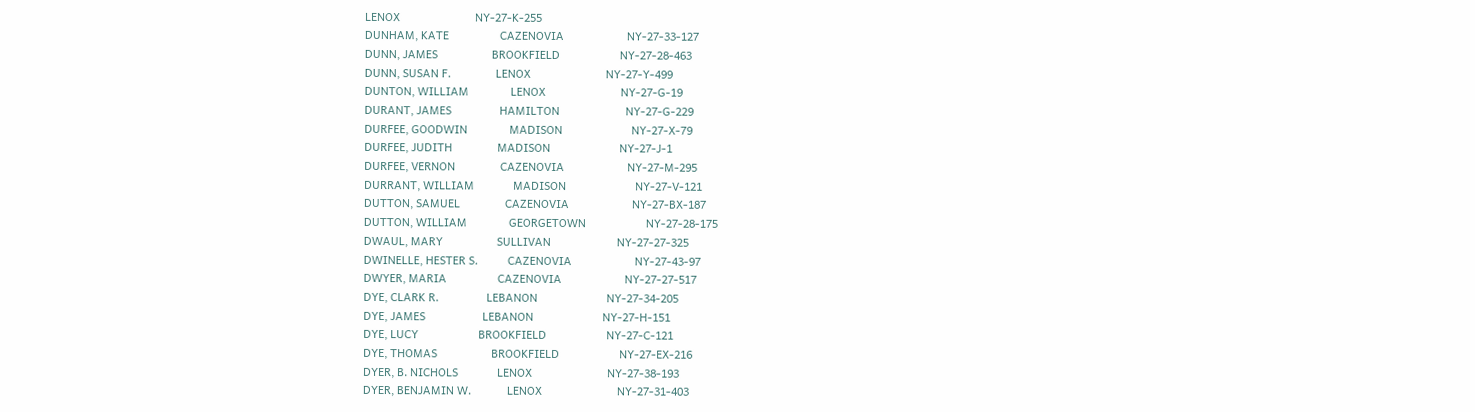LENOX                         NY-27-K-255
DUNHAM, KATE                 CAZENOVIA                     NY-27-33-127
DUNN, JAMES                  BROOKFIELD                    NY-27-28-463
DUNN, SUSAN F.               LENOX                         NY-27-Y-499
DUNTON, WILLIAM              LENOX                         NY-27-G-19
DURANT, JAMES                HAMILTON                      NY-27-G-229
DURFEE, GOODWIN              MADISON                       NY-27-X-79
DURFEE, JUDITH               MADISON                       NY-27-J-1
DURFEE, VERNON               CAZENOVIA                     NY-27-M-295
DURRANT, WILLIAM             MADISON                       NY-27-V-121
DUTTON, SAMUEL               CAZENOVIA                     NY-27-BX-187
DUTTON, WILLIAM              GEORGETOWN                    NY-27-28-175
DWAUL, MARY                  SULLIVAN                      NY-27-27-325
DWINELLE, HESTER S.          CAZENOVIA                     NY-27-43-97
DWYER, MARIA                 CAZENOVIA                     NY-27-27-517
DYE, CLARK R.                LEBANON                       NY-27-34-205
DYE, JAMES                   LEBANON                       NY-27-H-151
DYE, LUCY                    BROOKFIELD                    NY-27-C-121
DYE, THOMAS                  BROOKFIELD                    NY-27-EX-216
DYER, B. NICHOLS             LENOX                         NY-27-38-193
DYER, BENJAMIN W.            LENOX                         NY-27-31-403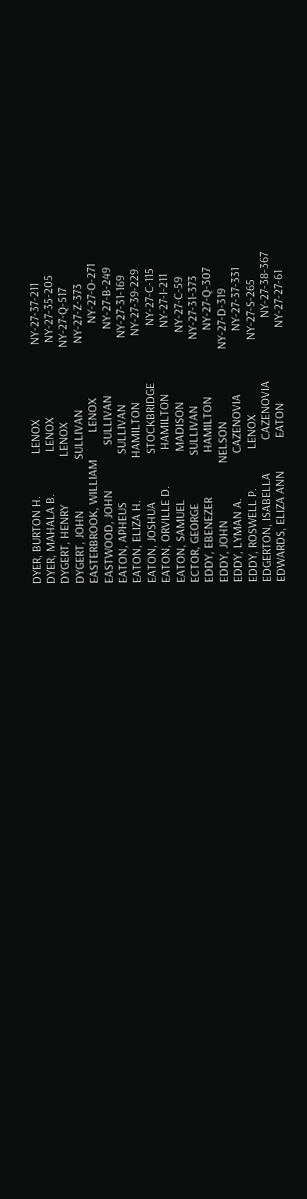DYER, BURTON H.              LENOX                         NY-27-37-211
DYER, MAHALA B.              LENOX                         NY-27-35-205
DYGERT, HENRY                LENOX                         NY-27-Q-517
DYGERT, JOHN                 SULLIVAN                      NY-27-Z-373
EASTERBROOK, WILLIAM         LENOX                         NY-27-O-271
EASTWOOD, JOHN               SULLIVAN                      NY-27-B-249
EATON, APHEUS                SULLIVAN                      NY-27-31-169
EATON, ELIZA H.              HAMILTON                      NY-27-39-229
EATON, JOSHUA                STOCKBRIDGE                   NY-27-C-115
EATON, ORVILLE D.            HAMILTON                      NY-27-I-211
EATON, SAMUEL                MADISON                       NY-27-C-59
ECTOR, GEORGE                SULLIVAN                      NY-27-31-373
EDDY, EBENEZER               HAMILTON                      NY-27-Q-307
EDDY, JOHN                   NELSON                        NY-27-D-319
EDDY, LYMAN A.               CAZENOVIA                     NY-27-37-331
EDDY, ROSWELL P.             LENOX                         NY-27-S-265
EDGERTON, ISABELLA           CAZENOVIA                     NY-27-38-367
EDWARDS, ELIZA ANN           EATON                         NY-27-27-61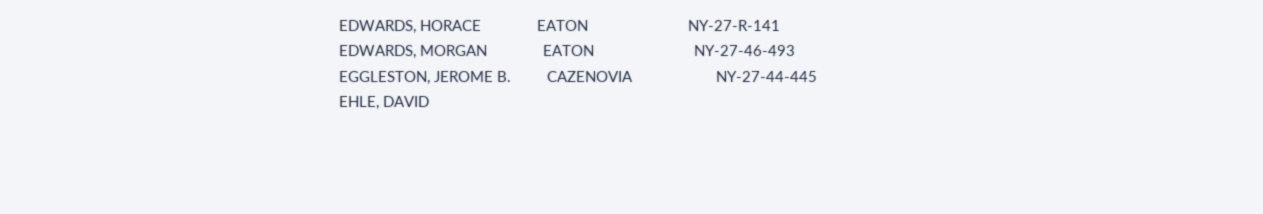EDWARDS, HORACE              EATON                         NY-27-R-141
EDWARDS, MORGAN              EATON                         NY-27-46-493
EGGLESTON, JEROME B.         CAZENOVIA                     NY-27-44-445
EHLE, DAVID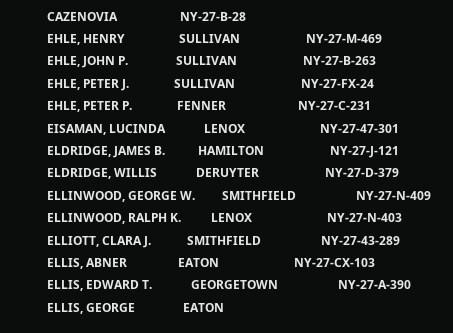CAZENOVIA                     NY-27-B-28
EHLE, HENRY                  SULLIVAN                      NY-27-M-469
EHLE, JOHN P.                SULLIVAN                      NY-27-B-263
EHLE, PETER J.               SULLIVAN                      NY-27-FX-24
EHLE, PETER P.               FENNER                        NY-27-C-231
EISAMAN, LUCINDA             LENOX                         NY-27-47-301
ELDRIDGE, JAMES B.           HAMILTON                      NY-27-J-121
ELDRIDGE, WILLIS             DERUYTER                      NY-27-D-379
ELLINWOOD, GEORGE W.         SMITHFIELD                    NY-27-N-409
ELLINWOOD, RALPH K.          LENOX                         NY-27-N-403
ELLIOTT, CLARA J.            SMITHFIELD                    NY-27-43-289
ELLIS, ABNER                 EATON                         NY-27-CX-103
ELLIS, EDWARD T.             GEORGETOWN                    NY-27-A-390
ELLIS, GEORGE                EATON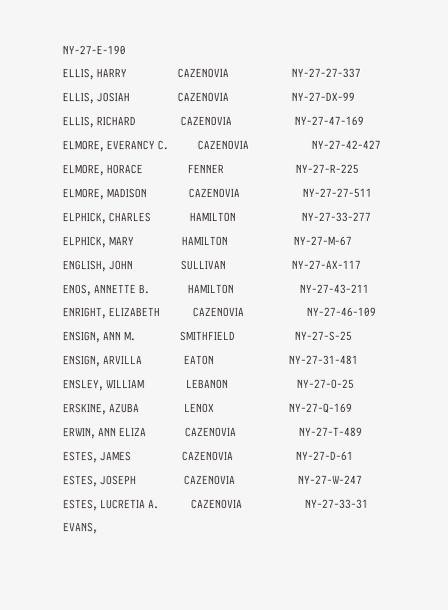NY-27-E-190
ELLIS, HARRY                 CAZENOVIA                     NY-27-27-337
ELLIS, JOSIAH                CAZENOVIA                     NY-27-DX-99
ELLIS, RICHARD               CAZENOVIA                     NY-27-47-169
ELMORE, EVERANCY C.          CAZENOVIA                     NY-27-42-427
ELMORE, HORACE               FENNER                        NY-27-R-225
ELMORE, MADISON              CAZENOVIA                     NY-27-27-511
ELPHICK, CHARLES             HAMILTON                      NY-27-33-277
ELPHICK, MARY                HAMILTON                      NY-27-M-67
ENGLISH, JOHN                SULLIVAN                      NY-27-AX-117
ENOS, ANNETTE B.             HAMILTON                      NY-27-43-211
ENRIGHT, ELIZABETH           CAZENOVIA                     NY-27-46-109
ENSIGN, ANN M.               SMITHFIELD                    NY-27-S-25
ENSIGN, ARVILLA              EATON                         NY-27-31-481
ENSLEY, WILLIAM              LEBANON                       NY-27-O-25
ERSKINE, AZUBA               LENOX                         NY-27-Q-169
ERWIN, ANN ELIZA             CAZENOVIA                     NY-27-T-489
ESTES, JAMES                 CAZENOVIA                     NY-27-D-61
ESTES, JOSEPH                CAZENOVIA                     NY-27-W-247
ESTES, LUCRETIA A.           CAZENOVIA                     NY-27-33-31
EVANS,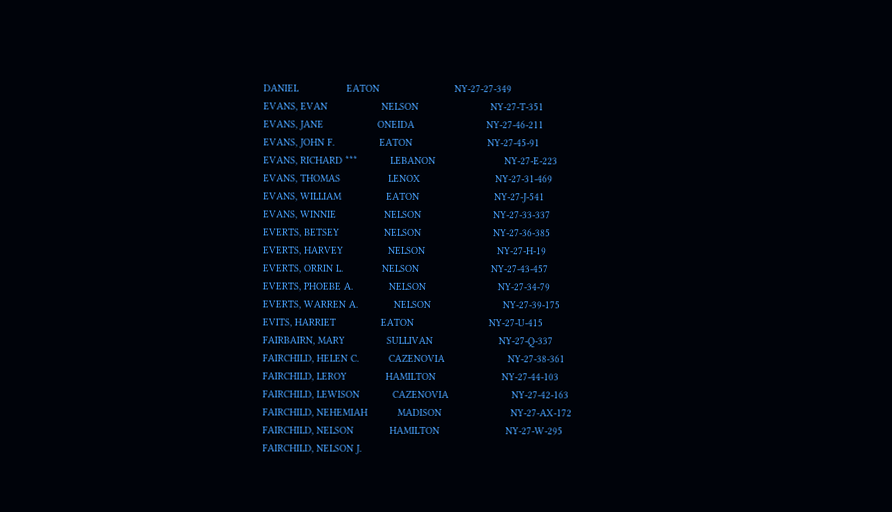DANIEL                EATON                         NY-27-27-349
EVANS, EVAN                  NELSON                        NY-27-T-351
EVANS, JANE                  ONEIDA                        NY-27-46-211
EVANS, JOHN F.               EATON                         NY-27-45-91
EVANS, RICHARD ***           LEBANON                       NY-27-E-223
EVANS, THOMAS                LENOX                         NY-27-31-469
EVANS, WILLIAM               EATON                         NY-27-J-541
EVANS, WINNIE                NELSON                        NY-27-33-337
EVERTS, BETSEY               NELSON                        NY-27-36-385
EVERTS, HARVEY               NELSON                        NY-27-H-19
EVERTS, ORRIN L.             NELSON                        NY-27-43-457
EVERTS, PHOEBE A.            NELSON                        NY-27-34-79
EVERTS, WARREN A.            NELSON                        NY-27-39-175
EVITS, HARRIET               EATON                         NY-27-U-415
FAIRBAIRN, MARY              SULLIVAN                      NY-27-Q-337
FAIRCHILD, HELEN C.          CAZENOVIA                     NY-27-38-361
FAIRCHILD, LEROY             HAMILTON                      NY-27-44-103
FAIRCHILD, LEWISON           CAZENOVIA                     NY-27-42-163
FAIRCHILD, NEHEMIAH          MADISON                       NY-27-AX-172
FAIRCHILD, NELSON            HAMILTON                      NY-27-W-295
FAIRCHILD, NELSON J.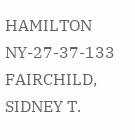HAMILTON                      NY-27-37-133
FAIRCHILD, SIDNEY T.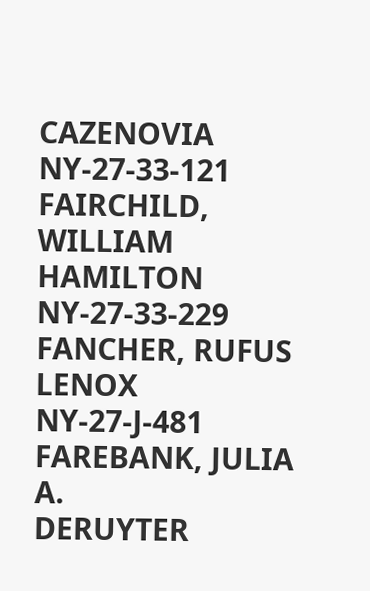CAZENOVIA                     NY-27-33-121
FAIRCHILD, WILLIAM           HAMILTON                      NY-27-33-229
FANCHER, RUFUS               LENOX                         NY-27-J-481
FAREBANK, JULIA A.           DERUYTER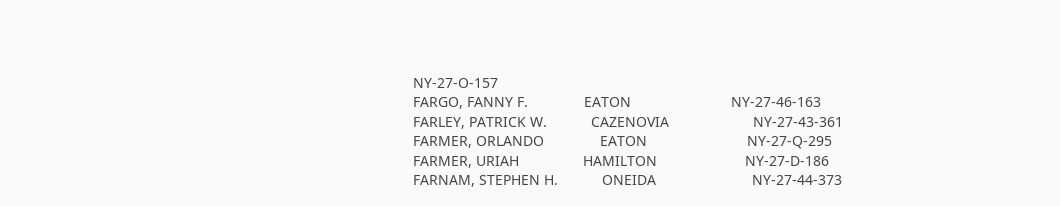NY-27-O-157
FARGO, FANNY F.              EATON                         NY-27-46-163
FARLEY, PATRICK W.           CAZENOVIA                     NY-27-43-361
FARMER, ORLANDO              EATON                         NY-27-Q-295
FARMER, URIAH                HAMILTON                      NY-27-D-186
FARNAM, STEPHEN H.           ONEIDA                        NY-27-44-373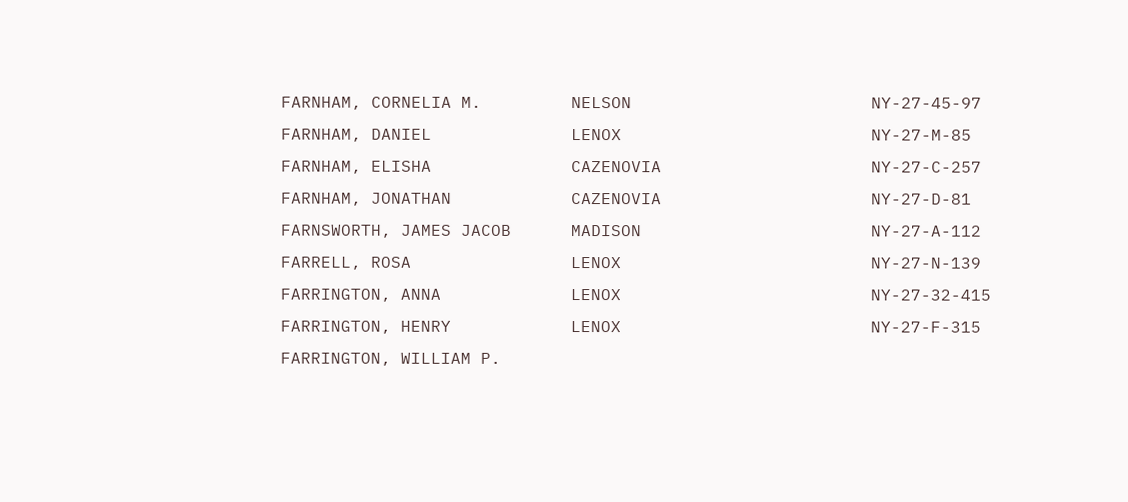FARNHAM, CORNELIA M.         NELSON                        NY-27-45-97
FARNHAM, DANIEL              LENOX                         NY-27-M-85
FARNHAM, ELISHA              CAZENOVIA                     NY-27-C-257
FARNHAM, JONATHAN            CAZENOVIA                     NY-27-D-81
FARNSWORTH, JAMES JACOB      MADISON                       NY-27-A-112
FARRELL, ROSA                LENOX                         NY-27-N-139
FARRINGTON, ANNA             LENOX                         NY-27-32-415
FARRINGTON, HENRY            LENOX                         NY-27-F-315
FARRINGTON, WILLIAM P.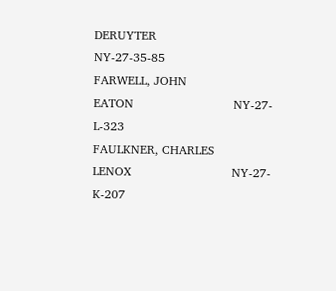DERUYTER                      NY-27-35-85
FARWELL, JOHN                EATON                         NY-27-L-323
FAULKNER, CHARLES            LENOX                         NY-27-K-207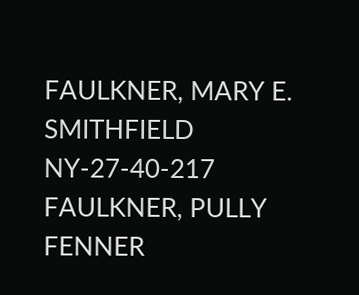FAULKNER, MARY E.            SMITHFIELD                    NY-27-40-217
FAULKNER, PULLY              FENNER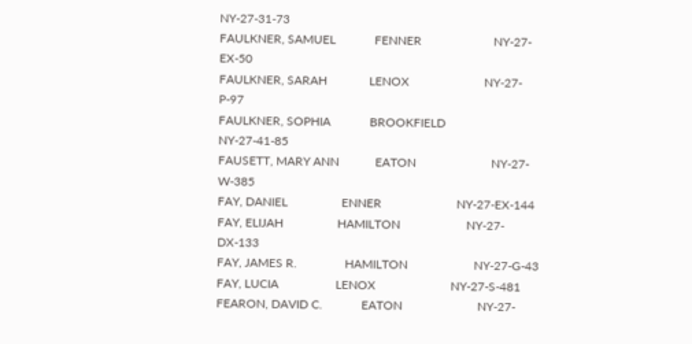NY-27-31-73
FAULKNER, SAMUEL             FENNER                        NY-27-EX-50
FAULKNER, SARAH              LENOX                         NY-27-P-97
FAULKNER, SOPHIA             BROOKFIELD                    NY-27-41-85
FAUSETT, MARY ANN            EATON                         NY-27-W-385
FAY, DANIEL                  ENNER                         NY-27-EX-144
FAY, ELIJAH                  HAMILTON                      NY-27-DX-133
FAY, JAMES R.                HAMILTON                      NY-27-G-43
FAY, LUCIA                   LENOX                         NY-27-S-481
FEARON, DAVID C.             EATON                         NY-27-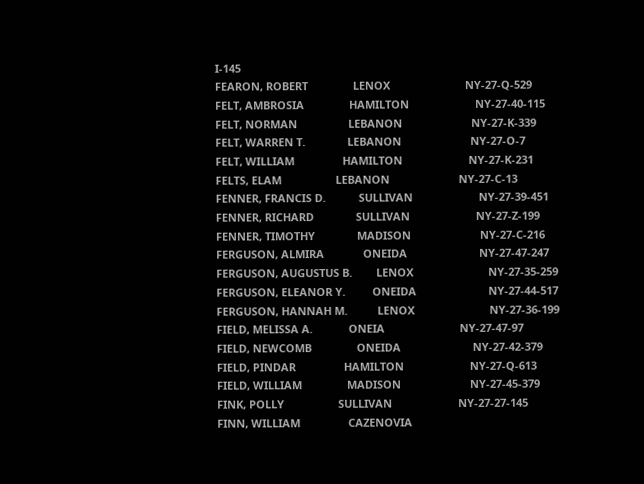I-145
FEARON, ROBERT               LENOX                         NY-27-Q-529
FELT, AMBROSIA               HAMILTON                      NY-27-40-115
FELT, NORMAN                 LEBANON                       NY-27-K-339
FELT, WARREN T.              LEBANON                       NY-27-O-7
FELT, WILLIAM                HAMILTON                      NY-27-K-231
FELTS, ELAM                  LEBANON                       NY-27-C-13
FENNER, FRANCIS D.           SULLIVAN                      NY-27-39-451
FENNER, RICHARD              SULLIVAN                      NY-27-Z-199
FENNER, TIMOTHY              MADISON                       NY-27-C-216
FERGUSON, ALMIRA             ONEIDA                        NY-27-47-247
FERGUSON, AUGUSTUS B.        LENOX                         NY-27-35-259
FERGUSON, ELEANOR Y.         ONEIDA                        NY-27-44-517
FERGUSON, HANNAH M.          LENOX                         NY-27-36-199
FIELD, MELISSA A.            ONEIA                         NY-27-47-97
FIELD, NEWCOMB               ONEIDA                        NY-27-42-379
FIELD, PINDAR                HAMILTON                      NY-27-Q-613
FIELD, WILLIAM               MADISON                       NY-27-45-379
FINK, POLLY                  SULLIVAN                      NY-27-27-145
FINN, WILLIAM                CAZENOVIA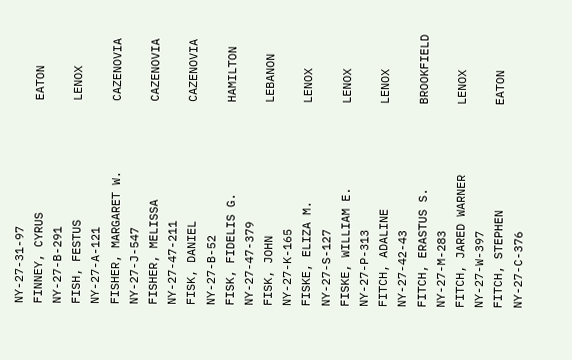NY-27-31-97
FINNEY, CYRUS                EATON                         NY-27-B-291
FISH, FESTUS                 LENOX                         NY-27-A-121
FISHER, MARGARET W.          CAZENOVIA                     NY-27-J-547
FISHER, MELISSA              CAZENOVIA                     NY-27-47-211
FISK, DANIEL                 CAZENOVIA                     NY-27-B-52
FISK, FIDELIS G.             HAMILTON                      NY-27-47-379
FISK, JOHN                   LEBANON                       NY-27-K-165
FISKE, ELIZA M.              LENOX                         NY-27-S-127
FISKE, WILLIAM E.            LENOX                         NY-27-P-313
FITCH, ADALINE               LENOX                         NY-27-42-43
FITCH, ERASTUS S.            BROOKFIELD                    NY-27-M-283
FITCH, JARED WARNER          LENOX                         NY-27-W-397
FITCH, STEPHEN               EATON                         NY-27-C-376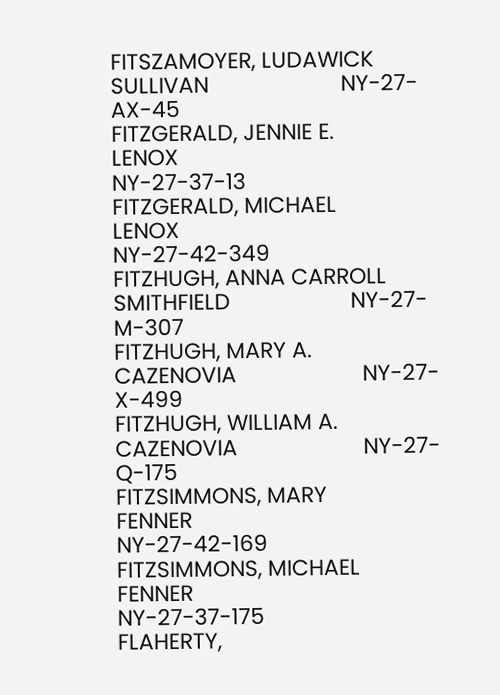FITSZAMOYER, LUDAWICK        SULLIVAN                      NY-27-AX-45
FITZGERALD, JENNIE E.        LENOX                         NY-27-37-13
FITZGERALD, MICHAEL          LENOX                         NY-27-42-349
FITZHUGH, ANNA CARROLL       SMITHFIELD                    NY-27-M-307
FITZHUGH, MARY A.            CAZENOVIA                     NY-27-X-499
FITZHUGH, WILLIAM A.         CAZENOVIA                     NY-27-Q-175
FITZSIMMONS, MARY            FENNER                        NY-27-42-169
FITZSIMMONS, MICHAEL         FENNER                        NY-27-37-175
FLAHERTY,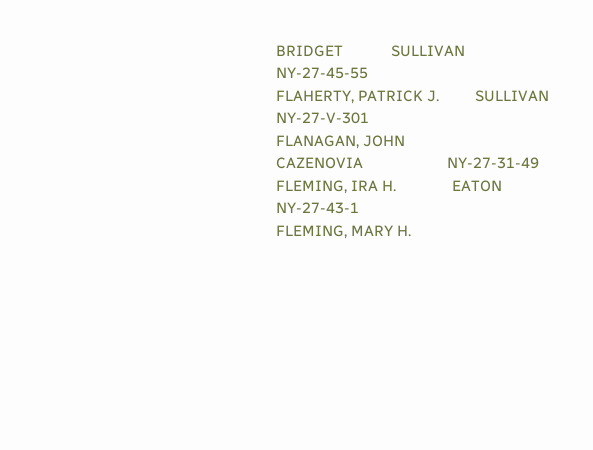BRIDGET            SULLIVAN                      NY-27-45-55
FLAHERTY, PATRICK J.         SULLIVAN                      NY-27-V-301
FLANAGAN, JOHN               CAZENOVIA                     NY-27-31-49
FLEMING, IRA H.              EATON                         NY-27-43-1
FLEMING, MARY H.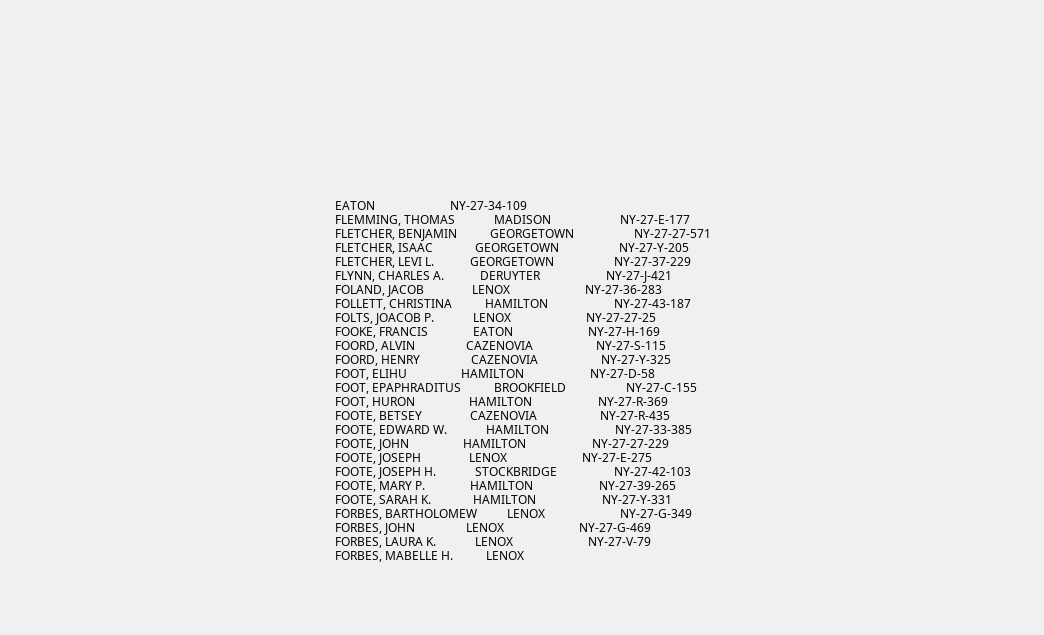EATON                         NY-27-34-109
FLEMMING, THOMAS             MADISON                       NY-27-E-177
FLETCHER, BENJAMIN           GEORGETOWN                    NY-27-27-571
FLETCHER, ISAAC              GEORGETOWN                    NY-27-Y-205
FLETCHER, LEVI L.            GEORGETOWN                    NY-27-37-229
FLYNN, CHARLES A.            DERUYTER                      NY-27-J-421
FOLAND, JACOB                LENOX                         NY-27-36-283
FOLLETT, CHRISTINA           HAMILTON                      NY-27-43-187
FOLTS, JOACOB P.             LENOX                         NY-27-27-25
FOOKE, FRANCIS               EATON                         NY-27-H-169
FOORD, ALVIN                 CAZENOVIA                     NY-27-S-115
FOORD, HENRY                 CAZENOVIA                     NY-27-Y-325
FOOT, ELIHU                  HAMILTON                      NY-27-D-58
FOOT, EPAPHRADITUS           BROOKFIELD                    NY-27-C-155
FOOT, HURON                  HAMILTON                      NY-27-R-369
FOOTE, BETSEY                CAZENOVIA                     NY-27-R-435
FOOTE, EDWARD W.             HAMILTON                      NY-27-33-385
FOOTE, JOHN                  HAMILTON                      NY-27-27-229
FOOTE, JOSEPH                LENOX                         NY-27-E-275
FOOTE, JOSEPH H.             STOCKBRIDGE                   NY-27-42-103
FOOTE, MARY P.               HAMILTON                      NY-27-39-265
FOOTE, SARAH K.              HAMILTON                      NY-27-Y-331
FORBES, BARTHOLOMEW          LENOX                         NY-27-G-349
FORBES, JOHN                 LENOX                         NY-27-G-469
FORBES, LAURA K.             LENOX                         NY-27-V-79
FORBES, MABELLE H.           LENOX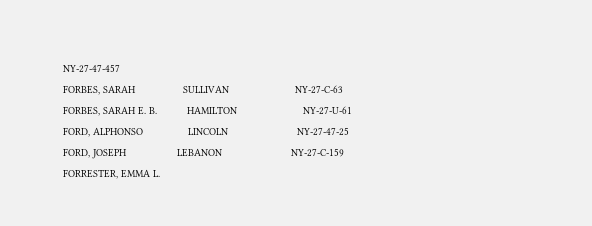NY-27-47-457
FORBES, SARAH                SULLIVAN                      NY-27-C-63
FORBES, SARAH E. B.          HAMILTON                      NY-27-U-61
FORD, ALPHONSO               LINCOLN                       NY-27-47-25
FORD, JOSEPH                 LEBANON                       NY-27-C-159
FORRESTER, EMMA L.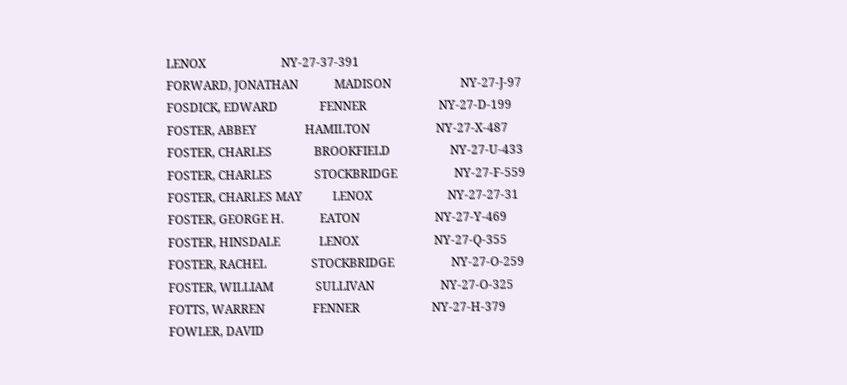LENOX                         NY-27-37-391
FORWARD, JONATHAN            MADISON                       NY-27-J-97
FOSDICK, EDWARD              FENNER                        NY-27-D-199
FOSTER, ABBEY                HAMILTON                      NY-27-X-487
FOSTER, CHARLES              BROOKFIELD                    NY-27-U-433
FOSTER, CHARLES              STOCKBRIDGE                   NY-27-F-559
FOSTER, CHARLES MAY          LENOX                         NY-27-27-31
FOSTER, GEORGE H.            EATON                         NY-27-Y-469
FOSTER, HINSDALE             LENOX                         NY-27-Q-355
FOSTER, RACHEL               STOCKBRIDGE                   NY-27-O-259
FOSTER, WILLIAM              SULLIVAN                      NY-27-O-325
FOTTS, WARREN                FENNER                        NY-27-H-379
FOWLER, DAVID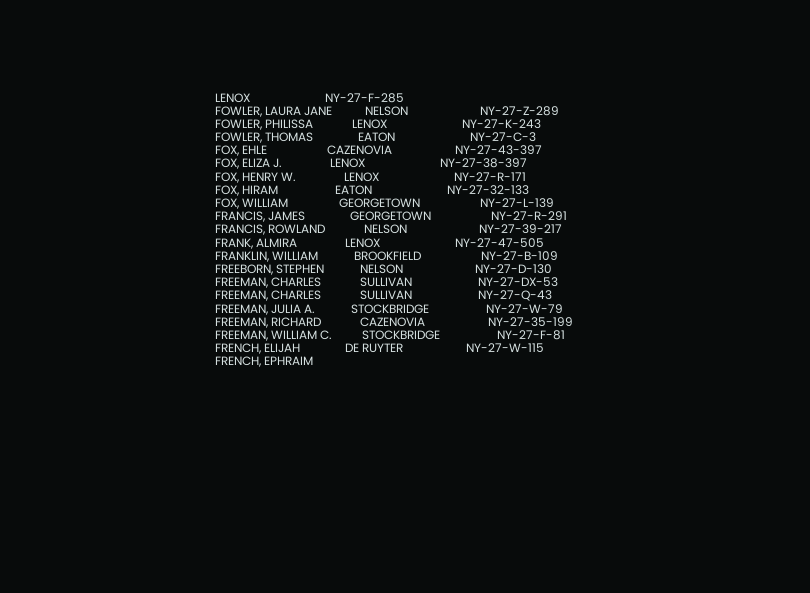LENOX                         NY-27-F-285
FOWLER, LAURA JANE           NELSON                        NY-27-Z-289
FOWLER, PHILISSA             LENOX                         NY-27-K-243
FOWLER, THOMAS               EATON                         NY-27-C-3
FOX, EHLE                    CAZENOVIA                     NY-27-43-397
FOX, ELIZA J.                LENOX                         NY-27-38-397
FOX, HENRY W.                LENOX                         NY-27-R-171
FOX, HIRAM                   EATON                         NY-27-32-133
FOX, WILLIAM                 GEORGETOWN                    NY-27-L-139
FRANCIS, JAMES               GEORGETOWN                    NY-27-R-291
FRANCIS, ROWLAND             NELSON                        NY-27-39-217
FRANK, ALMIRA                LENOX                         NY-27-47-505
FRANKLIN, WILLIAM            BROOKFIELD                    NY-27-B-109
FREEBORN, STEPHEN            NELSON                        NY-27-D-130
FREEMAN, CHARLES             SULLIVAN                      NY-27-DX-53
FREEMAN, CHARLES             SULLIVAN                      NY-27-Q-43
FREEMAN, JULIA A.            STOCKBRIDGE                   NY-27-W-79
FREEMAN, RICHARD             CAZENOVIA                     NY-27-35-199
FREEMAN, WILLIAM C.          STOCKBRIDGE                   NY-27-F-81
FRENCH, ELIJAH               DE RUYTER                     NY-27-W-115
FRENCH, EPHRAIM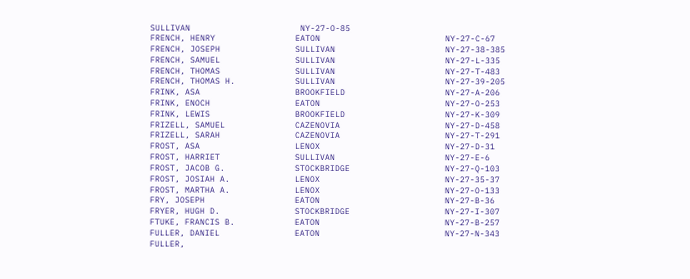SULLIVAN                      NY-27-O-85
FRENCH, HENRY                EATON                         NY-27-C-67
FRENCH, JOSEPH               SULLIVAN                      NY-27-38-385
FRENCH, SAMUEL               SULLIVAN                      NY-27-L-335
FRENCH, THOMAS               SULLIVAN                      NY-27-T-483
FRENCH, THOMAS H.            SULLIVAN                      NY-27-39-205
FRINK, ASA                   BROOKFIELD                    NY-27-A-206
FRINK, ENOCH                 EATON                         NY-27-O-253
FRINK, LEWIS                 BROOKFIELD                    NY-27-K-309
FRIZELL, SAMUEL              CAZENOVIA                     NY-27-D-458
FRIZELL, SARAH               CAZENOVIA                     NY-27-T-291
FROST, ASA                   LENOX                         NY-27-D-31
FROST, HARRIET               SULLIVAN                      NY-27-E-6
FROST, JACOB G.              STOCKBRIDGE                   NY-27-Q-103
FROST, JOSIAH A.             LENOX                         NY-27-35-37
FROST, MARTHA A.             LENOX                         NY-27-O-133
FRY, JOSEPH                  EATON                         NY-27-B-36
FRYER, HUGH D.               STOCKBRIDGE                   NY-27-I-307
FTUKE, FRANCIS B.            EATON                         NY-27-B-257
FULLER, DANIEL               EATON                         NY-27-N-343
FULLER,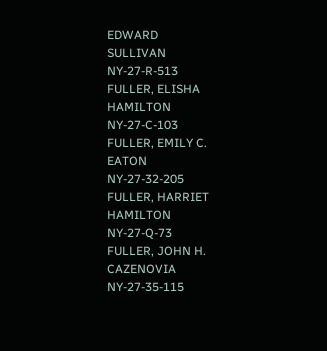EDWARD               SULLIVAN                      NY-27-R-513
FULLER, ELISHA               HAMILTON                      NY-27-C-103
FULLER, EMILY C.             EATON                         NY-27-32-205
FULLER, HARRIET              HAMILTON                      NY-27-Q-73
FULLER, JOHN H.              CAZENOVIA                     NY-27-35-115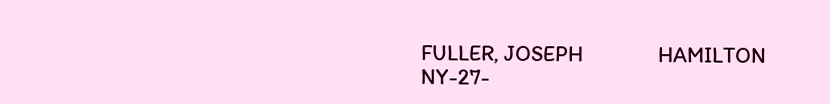FULLER, JOSEPH               HAMILTON                      NY-27-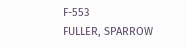F-553
FULLER, SPARROW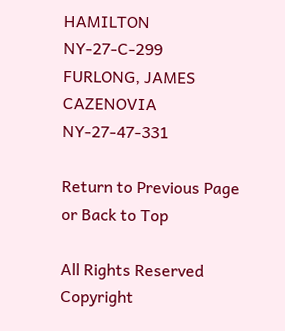HAMILTON                      NY-27-C-299
FURLONG, JAMES               CAZENOVIA                     NY-27-47-331

Return to Previous Page or Back to Top

All Rights Reserved Copyright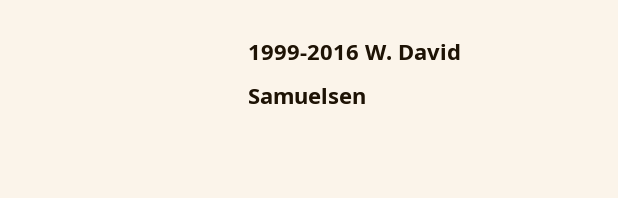1999-2016 W. David Samuelsen